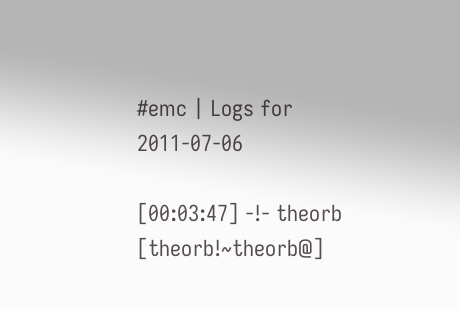#emc | Logs for 2011-07-06

[00:03:47] -!- theorb [theorb!~theorb@]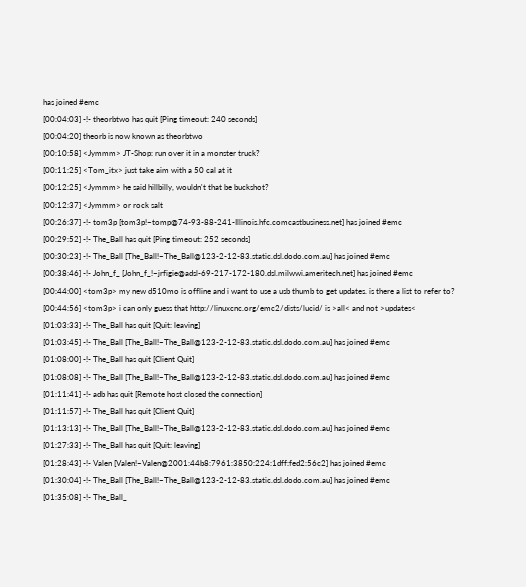has joined #emc
[00:04:03] -!- theorbtwo has quit [Ping timeout: 240 seconds]
[00:04:20] theorb is now known as theorbtwo
[00:10:58] <Jymmm> JT-Shop: run over it in a monster truck?
[00:11:25] <Tom_itx> just take aim with a 50 cal at it
[00:12:25] <Jymmm> he said hillbilly, wouldn't that be buckshot?
[00:12:37] <Jymmm> or rock salt
[00:26:37] -!- tom3p [tom3p!~tomp@74-93-88-241-Illinois.hfc.comcastbusiness.net] has joined #emc
[00:29:52] -!- The_Ball has quit [Ping timeout: 252 seconds]
[00:30:23] -!- The_Ball [The_Ball!~The_Ball@123-2-12-83.static.dsl.dodo.com.au] has joined #emc
[00:38:46] -!- John_f_ [John_f_!~jrfigie@adsl-69-217-172-180.dsl.milwwi.ameritech.net] has joined #emc
[00:44:00] <tom3p> my new d510mo is offline and i want to use a usb thumb to get updates. is there a list to refer to?
[00:44:56] <tom3p> i can only guess that http://linuxcnc.org/emc2/dists/lucid/ is >all< and not >updates<
[01:03:33] -!- The_Ball has quit [Quit: leaving]
[01:03:45] -!- The_Ball [The_Ball!~The_Ball@123-2-12-83.static.dsl.dodo.com.au] has joined #emc
[01:08:00] -!- The_Ball has quit [Client Quit]
[01:08:08] -!- The_Ball [The_Ball!~The_Ball@123-2-12-83.static.dsl.dodo.com.au] has joined #emc
[01:11:41] -!- adb has quit [Remote host closed the connection]
[01:11:57] -!- The_Ball has quit [Client Quit]
[01:13:13] -!- The_Ball [The_Ball!~The_Ball@123-2-12-83.static.dsl.dodo.com.au] has joined #emc
[01:27:33] -!- The_Ball has quit [Quit: leaving]
[01:28:43] -!- Valen [Valen!~Valen@2001:44b8:7961:3850:224:1dff:fed2:56c2] has joined #emc
[01:30:04] -!- The_Ball [The_Ball!~The_Ball@123-2-12-83.static.dsl.dodo.com.au] has joined #emc
[01:35:08] -!- The_Ball_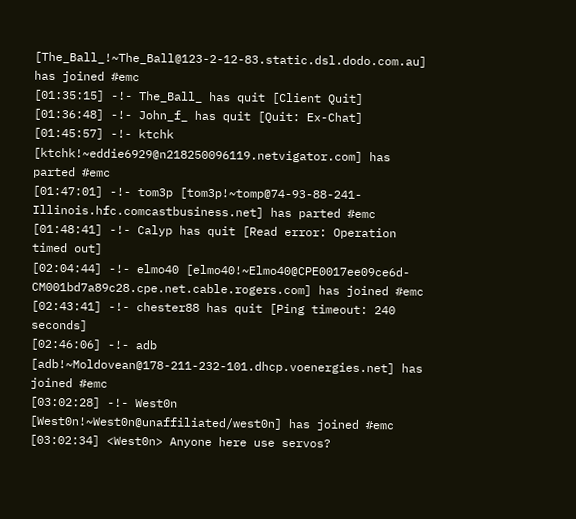[The_Ball_!~The_Ball@123-2-12-83.static.dsl.dodo.com.au] has joined #emc
[01:35:15] -!- The_Ball_ has quit [Client Quit]
[01:36:48] -!- John_f_ has quit [Quit: Ex-Chat]
[01:45:57] -!- ktchk [ktchk!~eddie6929@n218250096119.netvigator.com] has parted #emc
[01:47:01] -!- tom3p [tom3p!~tomp@74-93-88-241-Illinois.hfc.comcastbusiness.net] has parted #emc
[01:48:41] -!- Calyp has quit [Read error: Operation timed out]
[02:04:44] -!- elmo40 [elmo40!~Elmo40@CPE0017ee09ce6d-CM001bd7a89c28.cpe.net.cable.rogers.com] has joined #emc
[02:43:41] -!- chester88 has quit [Ping timeout: 240 seconds]
[02:46:06] -!- adb [adb!~Moldovean@178-211-232-101.dhcp.voenergies.net] has joined #emc
[03:02:28] -!- West0n [West0n!~West0n@unaffiliated/west0n] has joined #emc
[03:02:34] <West0n> Anyone here use servos?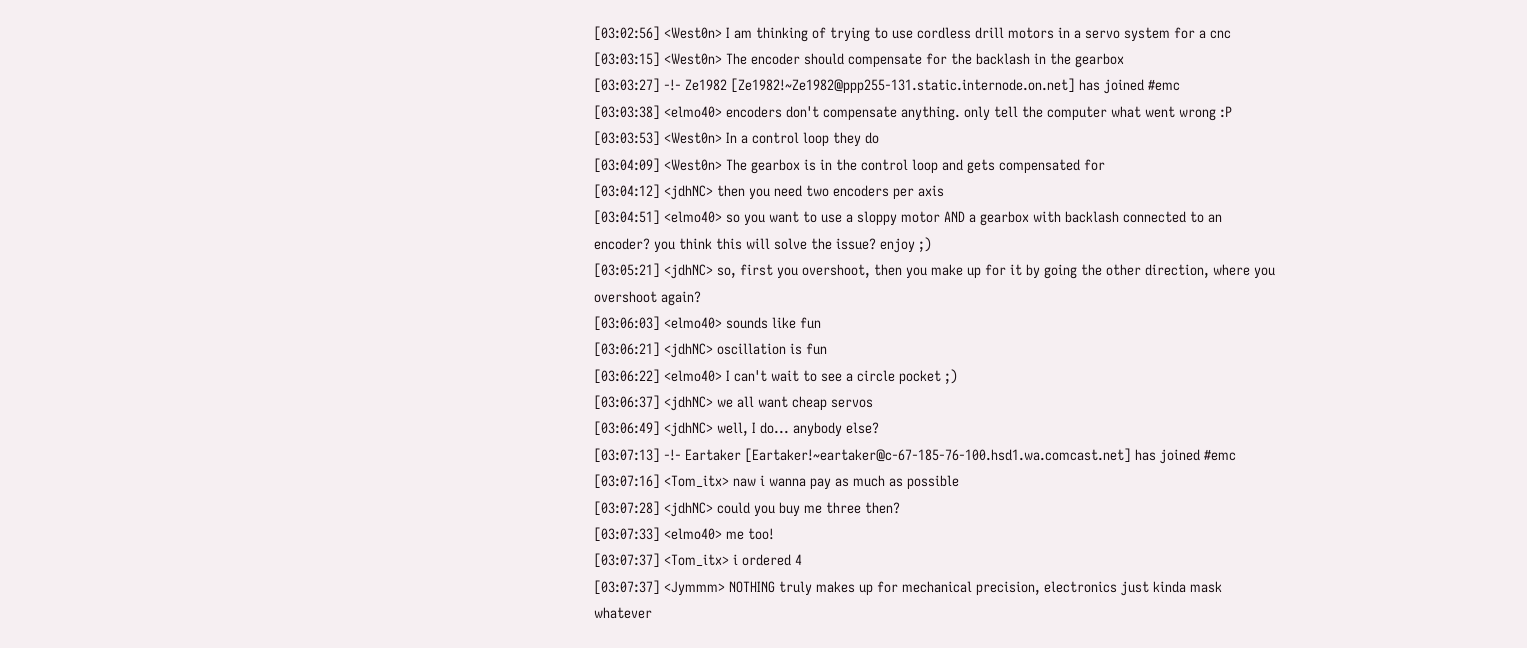[03:02:56] <West0n> I am thinking of trying to use cordless drill motors in a servo system for a cnc
[03:03:15] <West0n> The encoder should compensate for the backlash in the gearbox
[03:03:27] -!- Ze1982 [Ze1982!~Ze1982@ppp255-131.static.internode.on.net] has joined #emc
[03:03:38] <elmo40> encoders don't compensate anything. only tell the computer what went wrong :P
[03:03:53] <West0n> In a control loop they do
[03:04:09] <West0n> The gearbox is in the control loop and gets compensated for
[03:04:12] <jdhNC> then you need two encoders per axis
[03:04:51] <elmo40> so you want to use a sloppy motor AND a gearbox with backlash connected to an encoder? you think this will solve the issue? enjoy ;)
[03:05:21] <jdhNC> so, first you overshoot, then you make up for it by going the other direction, where you overshoot again?
[03:06:03] <elmo40> sounds like fun
[03:06:21] <jdhNC> oscillation is fun
[03:06:22] <elmo40> I can't wait to see a circle pocket ;)
[03:06:37] <jdhNC> we all want cheap servos
[03:06:49] <jdhNC> well, I do... anybody else?
[03:07:13] -!- Eartaker [Eartaker!~eartaker@c-67-185-76-100.hsd1.wa.comcast.net] has joined #emc
[03:07:16] <Tom_itx> naw i wanna pay as much as possible
[03:07:28] <jdhNC> could you buy me three then?
[03:07:33] <elmo40> me too!
[03:07:37] <Tom_itx> i ordered 4
[03:07:37] <Jymmm> NOTHING truly makes up for mechanical precision, electronics just kinda mask whatever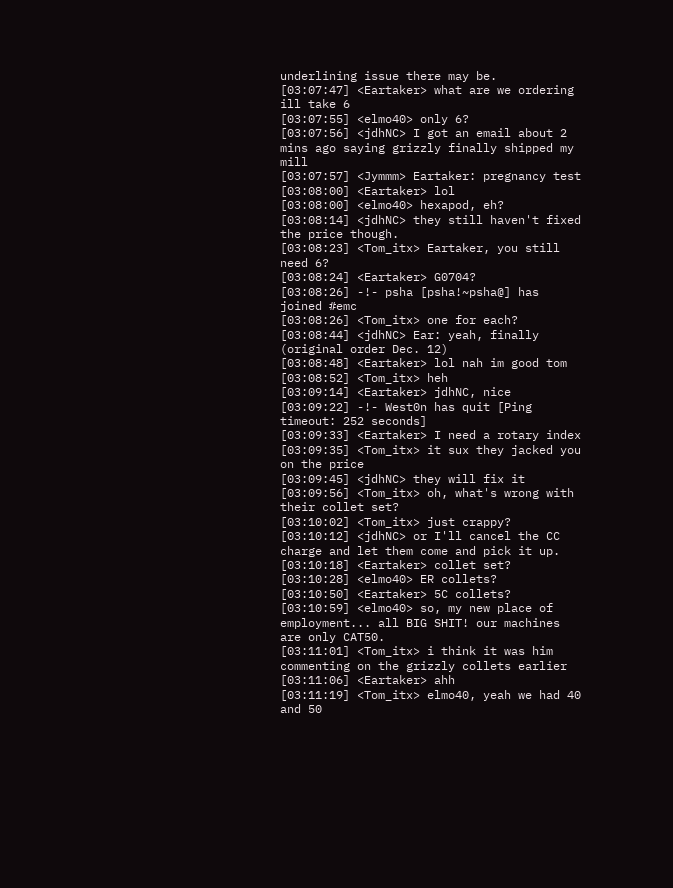underlining issue there may be.
[03:07:47] <Eartaker> what are we ordering ill take 6
[03:07:55] <elmo40> only 6?
[03:07:56] <jdhNC> I got an email about 2 mins ago saying grizzly finally shipped my mill
[03:07:57] <Jymmm> Eartaker: pregnancy test
[03:08:00] <Eartaker> lol
[03:08:00] <elmo40> hexapod, eh?
[03:08:14] <jdhNC> they still haven't fixed the price though.
[03:08:23] <Tom_itx> Eartaker, you still need 6?
[03:08:24] <Eartaker> G0704?
[03:08:26] -!- psha [psha!~psha@] has joined #emc
[03:08:26] <Tom_itx> one for each?
[03:08:44] <jdhNC> Ear: yeah, finally (original order Dec. 12)
[03:08:48] <Eartaker> lol nah im good tom
[03:08:52] <Tom_itx> heh
[03:09:14] <Eartaker> jdhNC, nice
[03:09:22] -!- West0n has quit [Ping timeout: 252 seconds]
[03:09:33] <Eartaker> I need a rotary index
[03:09:35] <Tom_itx> it sux they jacked you on the price
[03:09:45] <jdhNC> they will fix it
[03:09:56] <Tom_itx> oh, what's wrong with their collet set?
[03:10:02] <Tom_itx> just crappy?
[03:10:12] <jdhNC> or I'll cancel the CC charge and let them come and pick it up.
[03:10:18] <Eartaker> collet set?
[03:10:28] <elmo40> ER collets?
[03:10:50] <Eartaker> 5C collets?
[03:10:59] <elmo40> so, my new place of employment... all BIG SHIT! our machines are only CAT50.
[03:11:01] <Tom_itx> i think it was him commenting on the grizzly collets earlier
[03:11:06] <Eartaker> ahh
[03:11:19] <Tom_itx> elmo40, yeah we had 40 and 50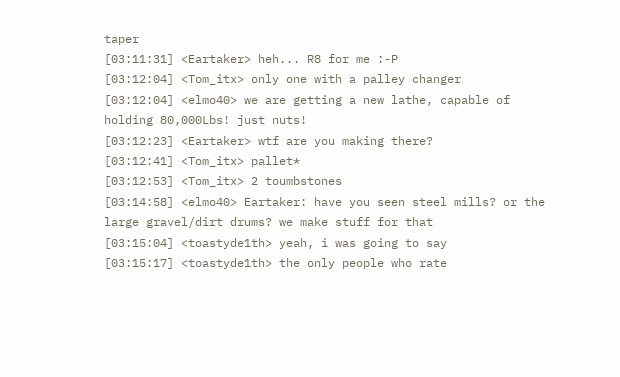taper
[03:11:31] <Eartaker> heh... R8 for me :-P
[03:12:04] <Tom_itx> only one with a palley changer
[03:12:04] <elmo40> we are getting a new lathe, capable of holding 80,000Lbs! just nuts!
[03:12:23] <Eartaker> wtf are you making there?
[03:12:41] <Tom_itx> pallet*
[03:12:53] <Tom_itx> 2 toumbstones
[03:14:58] <elmo40> Eartaker: have you seen steel mills? or the large gravel/dirt drums? we make stuff for that
[03:15:04] <toastyde1th> yeah, i was going to say
[03:15:17] <toastyde1th> the only people who rate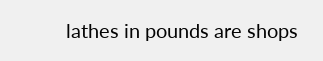lathes in pounds are shops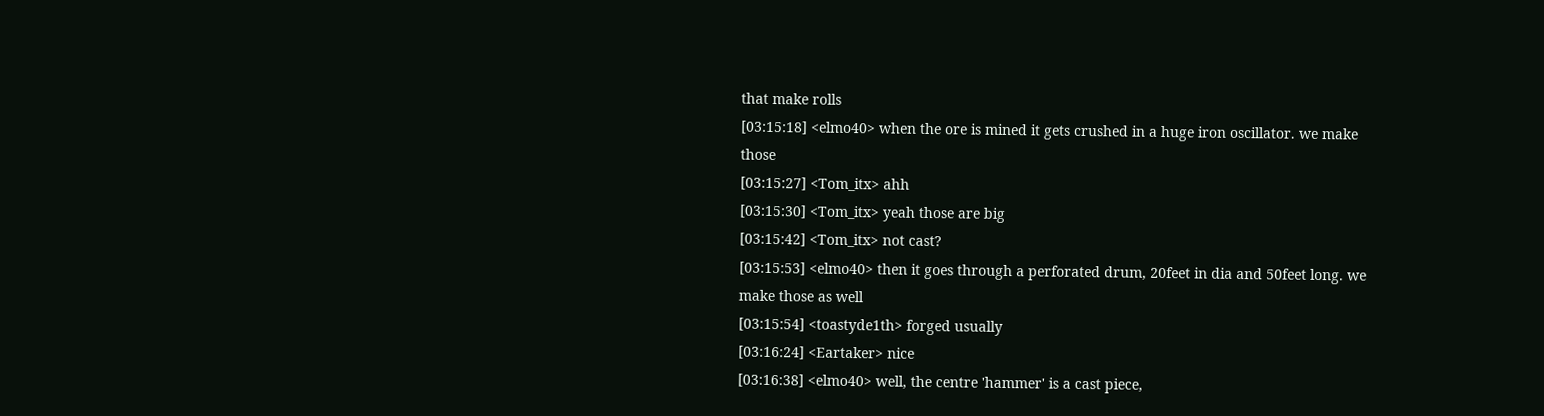that make rolls
[03:15:18] <elmo40> when the ore is mined it gets crushed in a huge iron oscillator. we make those
[03:15:27] <Tom_itx> ahh
[03:15:30] <Tom_itx> yeah those are big
[03:15:42] <Tom_itx> not cast?
[03:15:53] <elmo40> then it goes through a perforated drum, 20feet in dia and 50feet long. we make those as well
[03:15:54] <toastyde1th> forged usually
[03:16:24] <Eartaker> nice
[03:16:38] <elmo40> well, the centre 'hammer' is a cast piece,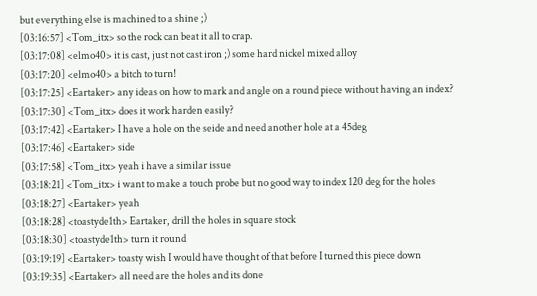but everything else is machined to a shine ;)
[03:16:57] <Tom_itx> so the rock can beat it all to crap.
[03:17:08] <elmo40> it is cast, just not cast iron ;) some hard nickel mixed alloy
[03:17:20] <elmo40> a bitch to turn!
[03:17:25] <Eartaker> any ideas on how to mark and angle on a round piece without having an index?
[03:17:30] <Tom_itx> does it work harden easily?
[03:17:42] <Eartaker> I have a hole on the seide and need another hole at a 45deg
[03:17:46] <Eartaker> side
[03:17:58] <Tom_itx> yeah i have a similar issue
[03:18:21] <Tom_itx> i want to make a touch probe but no good way to index 120 deg for the holes
[03:18:27] <Eartaker> yeah
[03:18:28] <toastyde1th> Eartaker, drill the holes in square stock
[03:18:30] <toastyde1th> turn it round
[03:19:19] <Eartaker> toasty wish I would have thought of that before I turned this piece down
[03:19:35] <Eartaker> all need are the holes and its done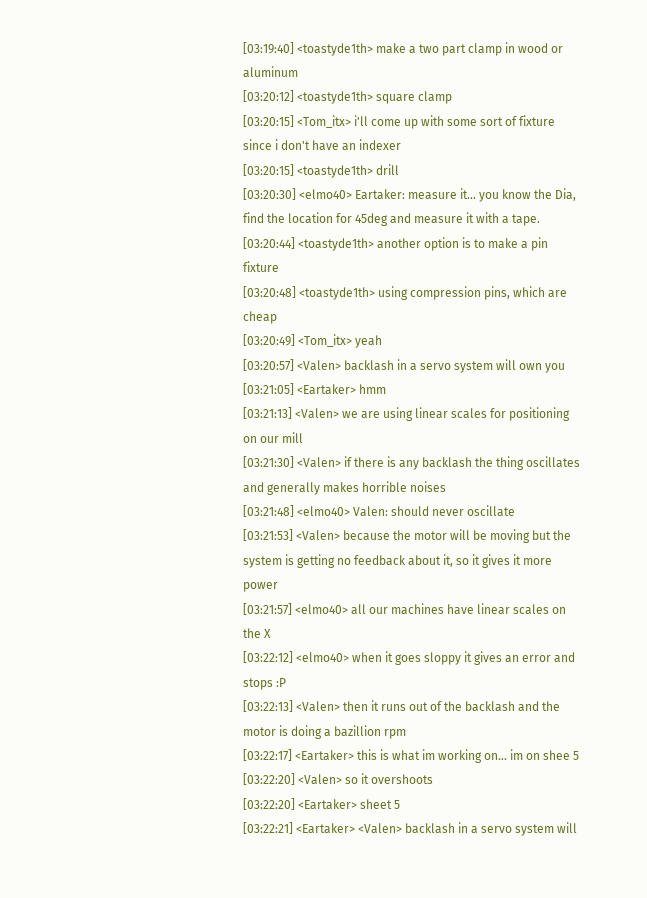[03:19:40] <toastyde1th> make a two part clamp in wood or aluminum
[03:20:12] <toastyde1th> square clamp
[03:20:15] <Tom_itx> i'll come up with some sort of fixture since i don't have an indexer
[03:20:15] <toastyde1th> drill
[03:20:30] <elmo40> Eartaker: measure it... you know the Dia, find the location for 45deg and measure it with a tape.
[03:20:44] <toastyde1th> another option is to make a pin fixture
[03:20:48] <toastyde1th> using compression pins, which are cheap
[03:20:49] <Tom_itx> yeah
[03:20:57] <Valen> backlash in a servo system will own you
[03:21:05] <Eartaker> hmm
[03:21:13] <Valen> we are using linear scales for positioning on our mill
[03:21:30] <Valen> if there is any backlash the thing oscillates and generally makes horrible noises
[03:21:48] <elmo40> Valen: should never oscillate
[03:21:53] <Valen> because the motor will be moving but the system is getting no feedback about it, so it gives it more power
[03:21:57] <elmo40> all our machines have linear scales on the X
[03:22:12] <elmo40> when it goes sloppy it gives an error and stops :P
[03:22:13] <Valen> then it runs out of the backlash and the motor is doing a bazillion rpm
[03:22:17] <Eartaker> this is what im working on... im on shee 5
[03:22:20] <Valen> so it overshoots
[03:22:20] <Eartaker> sheet 5
[03:22:21] <Eartaker> <Valen> backlash in a servo system will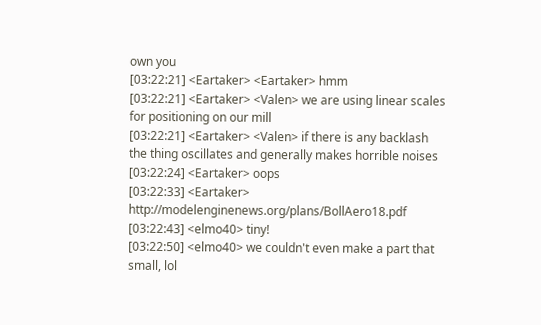own you
[03:22:21] <Eartaker> <Eartaker> hmm
[03:22:21] <Eartaker> <Valen> we are using linear scales for positioning on our mill
[03:22:21] <Eartaker> <Valen> if there is any backlash the thing oscillates and generally makes horrible noises
[03:22:24] <Eartaker> oops
[03:22:33] <Eartaker> http://modelenginenews.org/plans/BollAero18.pdf
[03:22:43] <elmo40> tiny!
[03:22:50] <elmo40> we couldn't even make a part that small, lol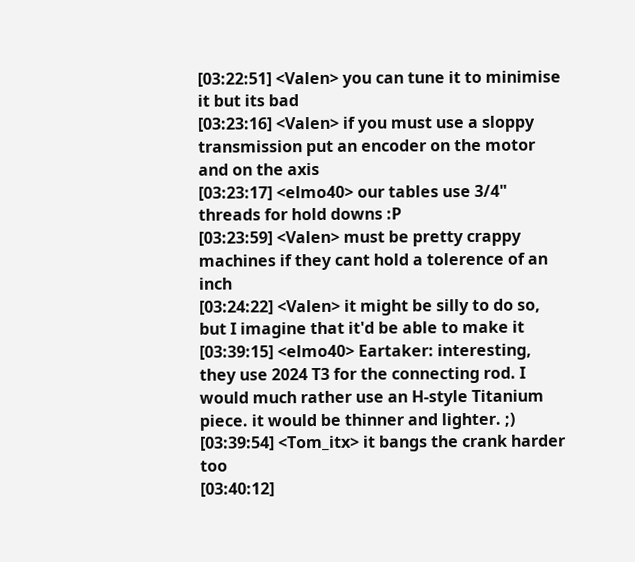[03:22:51] <Valen> you can tune it to minimise it but its bad
[03:23:16] <Valen> if you must use a sloppy transmission put an encoder on the motor and on the axis
[03:23:17] <elmo40> our tables use 3/4" threads for hold downs :P
[03:23:59] <Valen> must be pretty crappy machines if they cant hold a tolerence of an inch
[03:24:22] <Valen> it might be silly to do so, but I imagine that it'd be able to make it
[03:39:15] <elmo40> Eartaker: interesting, they use 2024 T3 for the connecting rod. I would much rather use an H-style Titanium piece. it would be thinner and lighter. ;)
[03:39:54] <Tom_itx> it bangs the crank harder too
[03:40:12]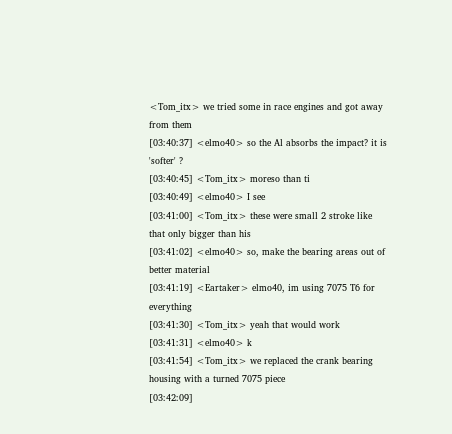<Tom_itx> we tried some in race engines and got away from them
[03:40:37] <elmo40> so the Al absorbs the impact? it is 'softer' ?
[03:40:45] <Tom_itx> moreso than ti
[03:40:49] <elmo40> I see
[03:41:00] <Tom_itx> these were small 2 stroke like that only bigger than his
[03:41:02] <elmo40> so, make the bearing areas out of better material
[03:41:19] <Eartaker> elmo40, im using 7075 T6 for everything
[03:41:30] <Tom_itx> yeah that would work
[03:41:31] <elmo40> k
[03:41:54] <Tom_itx> we replaced the crank bearing housing with a turned 7075 piece
[03:42:09]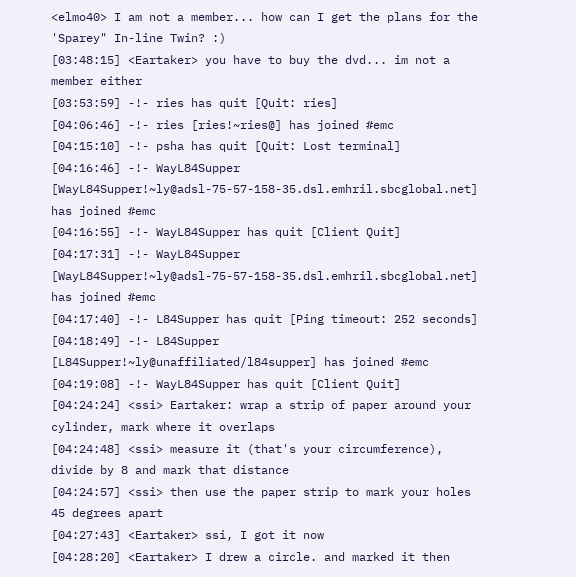<elmo40> I am not a member... how can I get the plans for the 'Sparey" In-line Twin? :)
[03:48:15] <Eartaker> you have to buy the dvd... im not a member either
[03:53:59] -!- ries has quit [Quit: ries]
[04:06:46] -!- ries [ries!~ries@] has joined #emc
[04:15:10] -!- psha has quit [Quit: Lost terminal]
[04:16:46] -!- WayL84Supper [WayL84Supper!~ly@adsl-75-57-158-35.dsl.emhril.sbcglobal.net] has joined #emc
[04:16:55] -!- WayL84Supper has quit [Client Quit]
[04:17:31] -!- WayL84Supper [WayL84Supper!~ly@adsl-75-57-158-35.dsl.emhril.sbcglobal.net] has joined #emc
[04:17:40] -!- L84Supper has quit [Ping timeout: 252 seconds]
[04:18:49] -!- L84Supper [L84Supper!~ly@unaffiliated/l84supper] has joined #emc
[04:19:08] -!- WayL84Supper has quit [Client Quit]
[04:24:24] <ssi> Eartaker: wrap a strip of paper around your cylinder, mark where it overlaps
[04:24:48] <ssi> measure it (that's your circumference), divide by 8 and mark that distance
[04:24:57] <ssi> then use the paper strip to mark your holes 45 degrees apart
[04:27:43] <Eartaker> ssi, I got it now
[04:28:20] <Eartaker> I drew a circle. and marked it then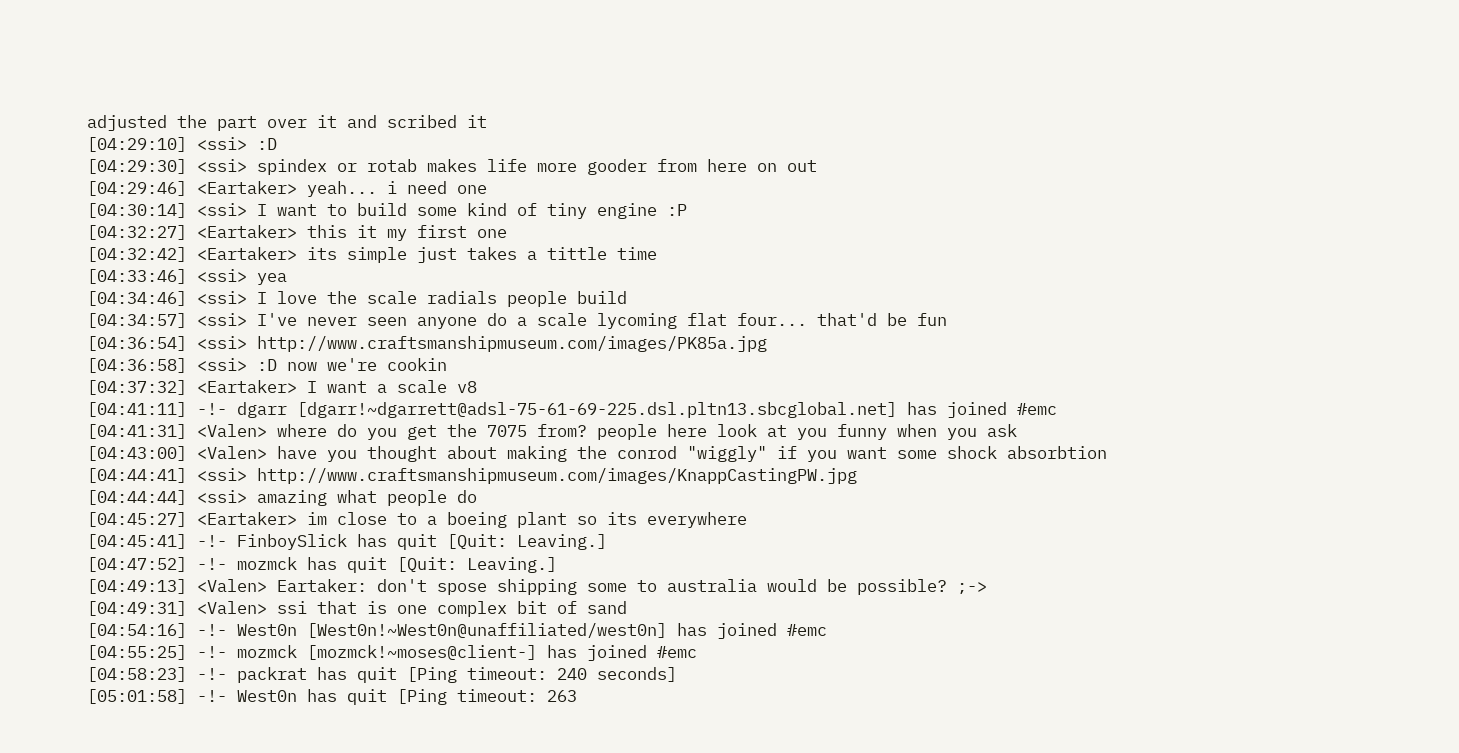adjusted the part over it and scribed it
[04:29:10] <ssi> :D
[04:29:30] <ssi> spindex or rotab makes life more gooder from here on out
[04:29:46] <Eartaker> yeah... i need one
[04:30:14] <ssi> I want to build some kind of tiny engine :P
[04:32:27] <Eartaker> this it my first one
[04:32:42] <Eartaker> its simple just takes a tittle time
[04:33:46] <ssi> yea
[04:34:46] <ssi> I love the scale radials people build
[04:34:57] <ssi> I've never seen anyone do a scale lycoming flat four... that'd be fun
[04:36:54] <ssi> http://www.craftsmanshipmuseum.com/images/PK85a.jpg
[04:36:58] <ssi> :D now we're cookin
[04:37:32] <Eartaker> I want a scale v8
[04:41:11] -!- dgarr [dgarr!~dgarrett@adsl-75-61-69-225.dsl.pltn13.sbcglobal.net] has joined #emc
[04:41:31] <Valen> where do you get the 7075 from? people here look at you funny when you ask
[04:43:00] <Valen> have you thought about making the conrod "wiggly" if you want some shock absorbtion
[04:44:41] <ssi> http://www.craftsmanshipmuseum.com/images/KnappCastingPW.jpg
[04:44:44] <ssi> amazing what people do
[04:45:27] <Eartaker> im close to a boeing plant so its everywhere
[04:45:41] -!- FinboySlick has quit [Quit: Leaving.]
[04:47:52] -!- mozmck has quit [Quit: Leaving.]
[04:49:13] <Valen> Eartaker: don't spose shipping some to australia would be possible? ;->
[04:49:31] <Valen> ssi that is one complex bit of sand
[04:54:16] -!- West0n [West0n!~West0n@unaffiliated/west0n] has joined #emc
[04:55:25] -!- mozmck [mozmck!~moses@client-] has joined #emc
[04:58:23] -!- packrat has quit [Ping timeout: 240 seconds]
[05:01:58] -!- West0n has quit [Ping timeout: 263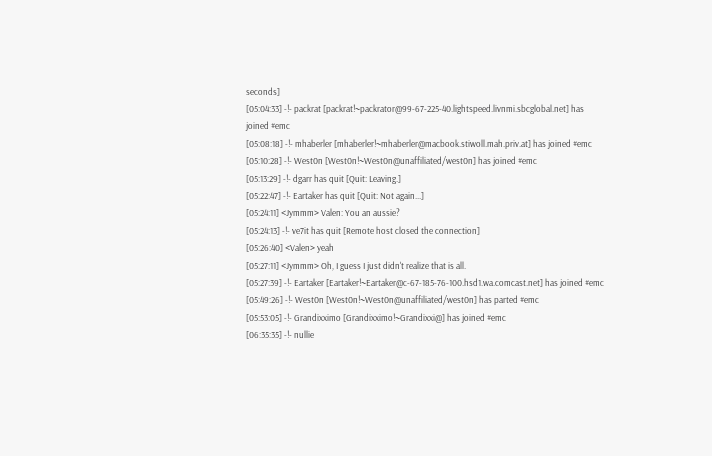seconds]
[05:04:33] -!- packrat [packrat!~packrator@99-67-225-40.lightspeed.livnmi.sbcglobal.net] has joined #emc
[05:08:18] -!- mhaberler [mhaberler!~mhaberler@macbook.stiwoll.mah.priv.at] has joined #emc
[05:10:28] -!- West0n [West0n!~West0n@unaffiliated/west0n] has joined #emc
[05:13:29] -!- dgarr has quit [Quit: Leaving.]
[05:22:47] -!- Eartaker has quit [Quit: Not again...]
[05:24:11] <Jymmm> Valen: You an aussie?
[05:24:13] -!- ve7it has quit [Remote host closed the connection]
[05:26:40] <Valen> yeah
[05:27:11] <Jymmm> Oh, I guess I just didn't realize that is all.
[05:27:39] -!- Eartaker [Eartaker!~Eartaker@c-67-185-76-100.hsd1.wa.comcast.net] has joined #emc
[05:49:26] -!- West0n [West0n!~West0n@unaffiliated/west0n] has parted #emc
[05:53:05] -!- Grandixximo [Grandixximo!~Grandixxi@] has joined #emc
[06:35:35] -!- nullie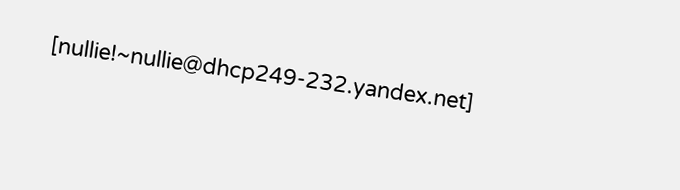[nullie!~nullie@dhcp249-232.yandex.net]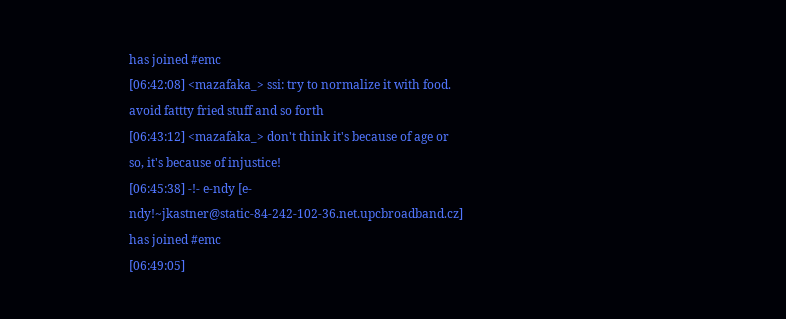has joined #emc
[06:42:08] <mazafaka_> ssi: try to normalize it with food. avoid fattty fried stuff and so forth
[06:43:12] <mazafaka_> don't think it's because of age or so, it's because of injustice!
[06:45:38] -!- e-ndy [e-ndy!~jkastner@static-84-242-102-36.net.upcbroadband.cz] has joined #emc
[06:49:05]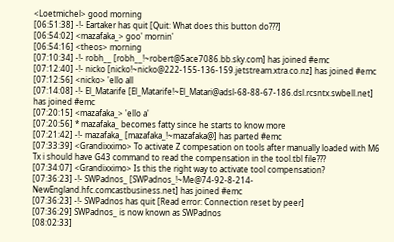<Loetmichel> good morning
[06:51:38] -!- Eartaker has quit [Quit: What does this button do???]
[06:54:02] <mazafaka_> goo' mornin'
[06:54:16] <theos> morning
[07:10:34] -!- robh__ [robh__!~robert@5ace7086.bb.sky.com] has joined #emc
[07:12:40] -!- nicko [nicko!~nicko@222-155-136-159.jetstream.xtra.co.nz] has joined #emc
[07:12:56] <nicko> 'ello all
[07:14:08] -!- El_Matarife [El_Matarife!~El_Matari@adsl-68-88-67-186.dsl.rcsntx.swbell.net] has joined #emc
[07:20:15] <mazafaka_> 'ello a'
[07:20:56] * mazafaka_ becomes fatty since he starts to know more
[07:21:42] -!- mazafaka_ [mazafaka_!~mazafaka@] has parted #emc
[07:33:39] <Grandixximo> To activate Z compesation on tools after manually loaded with M6 Tx i should have G43 command to read the compensation in the tool.tbl file???
[07:34:07] <Grandixximo> Is this the right way to activate tool compensation?
[07:36:23] -!- SWPadnos_ [SWPadnos_!~Me@74-92-8-214-NewEngland.hfc.comcastbusiness.net] has joined #emc
[07:36:23] -!- SWPadnos has quit [Read error: Connection reset by peer]
[07:36:29] SWPadnos_ is now known as SWPadnos
[08:02:33]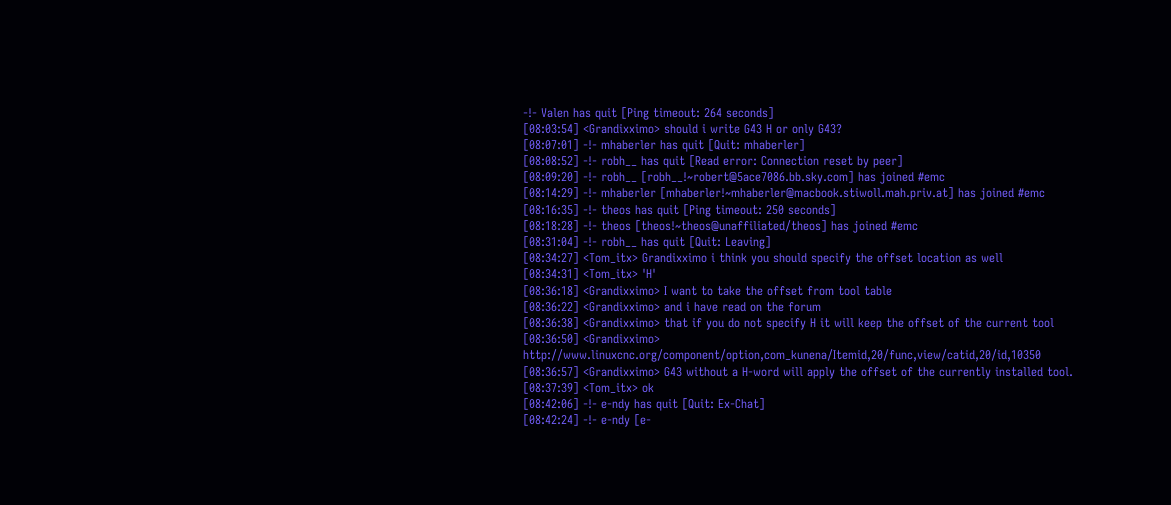-!- Valen has quit [Ping timeout: 264 seconds]
[08:03:54] <Grandixximo> should i write G43 H or only G43?
[08:07:01] -!- mhaberler has quit [Quit: mhaberler]
[08:08:52] -!- robh__ has quit [Read error: Connection reset by peer]
[08:09:20] -!- robh__ [robh__!~robert@5ace7086.bb.sky.com] has joined #emc
[08:14:29] -!- mhaberler [mhaberler!~mhaberler@macbook.stiwoll.mah.priv.at] has joined #emc
[08:16:35] -!- theos has quit [Ping timeout: 250 seconds]
[08:18:28] -!- theos [theos!~theos@unaffiliated/theos] has joined #emc
[08:31:04] -!- robh__ has quit [Quit: Leaving]
[08:34:27] <Tom_itx> Grandixximo i think you should specify the offset location as well
[08:34:31] <Tom_itx> 'H'
[08:36:18] <Grandixximo> I want to take the offset from tool table
[08:36:22] <Grandixximo> and i have read on the forum
[08:36:38] <Grandixximo> that if you do not specify H it will keep the offset of the current tool
[08:36:50] <Grandixximo> http://www.linuxcnc.org/component/option,com_kunena/Itemid,20/func,view/catid,20/id,10350
[08:36:57] <Grandixximo> G43 without a H-word will apply the offset of the currently installed tool.
[08:37:39] <Tom_itx> ok
[08:42:06] -!- e-ndy has quit [Quit: Ex-Chat]
[08:42:24] -!- e-ndy [e-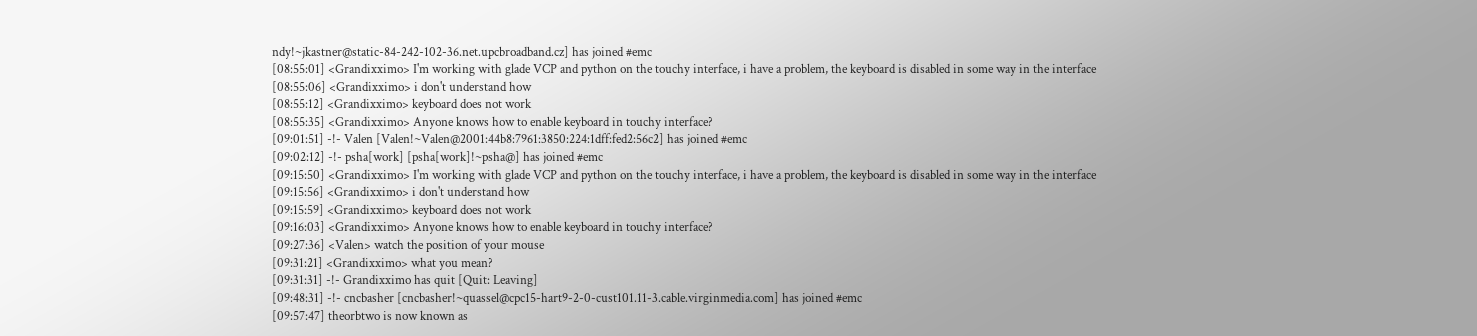ndy!~jkastner@static-84-242-102-36.net.upcbroadband.cz] has joined #emc
[08:55:01] <Grandixximo> I'm working with glade VCP and python on the touchy interface, i have a problem, the keyboard is disabled in some way in the interface
[08:55:06] <Grandixximo> i don't understand how
[08:55:12] <Grandixximo> keyboard does not work
[08:55:35] <Grandixximo> Anyone knows how to enable keyboard in touchy interface?
[09:01:51] -!- Valen [Valen!~Valen@2001:44b8:7961:3850:224:1dff:fed2:56c2] has joined #emc
[09:02:12] -!- psha[work] [psha[work]!~psha@] has joined #emc
[09:15:50] <Grandixximo> I'm working with glade VCP and python on the touchy interface, i have a problem, the keyboard is disabled in some way in the interface
[09:15:56] <Grandixximo> i don't understand how
[09:15:59] <Grandixximo> keyboard does not work
[09:16:03] <Grandixximo> Anyone knows how to enable keyboard in touchy interface?
[09:27:36] <Valen> watch the position of your mouse
[09:31:21] <Grandixximo> what you mean?
[09:31:31] -!- Grandixximo has quit [Quit: Leaving]
[09:48:31] -!- cncbasher [cncbasher!~quassel@cpc15-hart9-2-0-cust101.11-3.cable.virginmedia.com] has joined #emc
[09:57:47] theorbtwo is now known as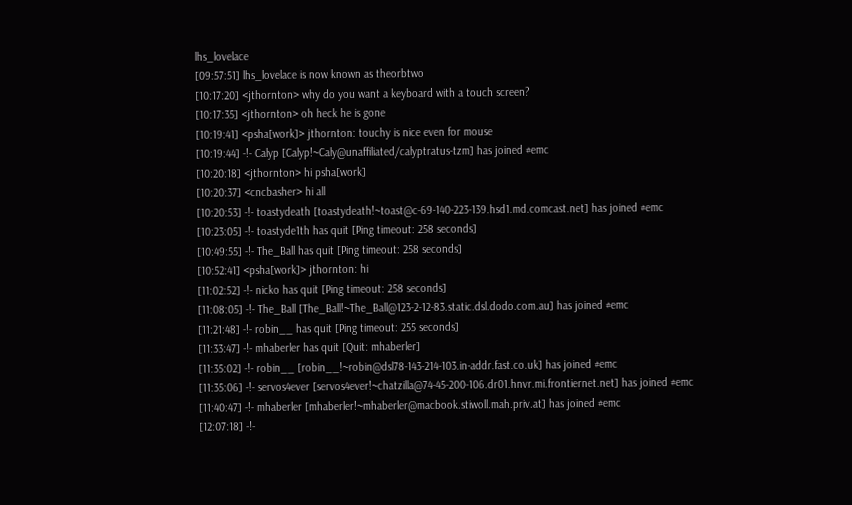lhs_lovelace
[09:57:51] lhs_lovelace is now known as theorbtwo
[10:17:20] <jthornton> why do you want a keyboard with a touch screen?
[10:17:35] <jthornton> oh heck he is gone
[10:19:41] <psha[work]> jthornton: touchy is nice even for mouse
[10:19:44] -!- Calyp [Calyp!~Caly@unaffiliated/calyptratus-tzm] has joined #emc
[10:20:18] <jthornton> hi psha[work]
[10:20:37] <cncbasher> hi all
[10:20:53] -!- toastydeath [toastydeath!~toast@c-69-140-223-139.hsd1.md.comcast.net] has joined #emc
[10:23:05] -!- toastyde1th has quit [Ping timeout: 258 seconds]
[10:49:55] -!- The_Ball has quit [Ping timeout: 258 seconds]
[10:52:41] <psha[work]> jthornton: hi
[11:02:52] -!- nicko has quit [Ping timeout: 258 seconds]
[11:08:05] -!- The_Ball [The_Ball!~The_Ball@123-2-12-83.static.dsl.dodo.com.au] has joined #emc
[11:21:48] -!- robin__ has quit [Ping timeout: 255 seconds]
[11:33:47] -!- mhaberler has quit [Quit: mhaberler]
[11:35:02] -!- robin__ [robin__!~robin@dsl78-143-214-103.in-addr.fast.co.uk] has joined #emc
[11:35:06] -!- servos4ever [servos4ever!~chatzilla@74-45-200-106.dr01.hnvr.mi.frontiernet.net] has joined #emc
[11:40:47] -!- mhaberler [mhaberler!~mhaberler@macbook.stiwoll.mah.priv.at] has joined #emc
[12:07:18] -!-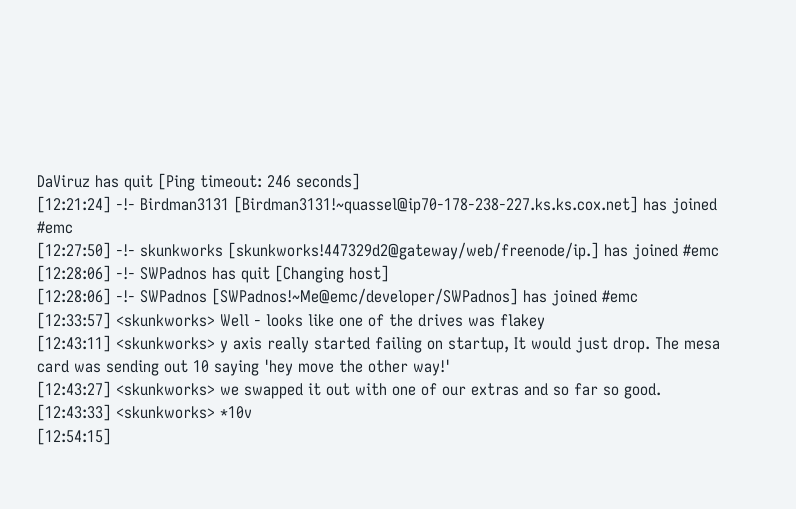DaViruz has quit [Ping timeout: 246 seconds]
[12:21:24] -!- Birdman3131 [Birdman3131!~quassel@ip70-178-238-227.ks.ks.cox.net] has joined #emc
[12:27:50] -!- skunkworks [skunkworks!447329d2@gateway/web/freenode/ip.] has joined #emc
[12:28:06] -!- SWPadnos has quit [Changing host]
[12:28:06] -!- SWPadnos [SWPadnos!~Me@emc/developer/SWPadnos] has joined #emc
[12:33:57] <skunkworks> Well - looks like one of the drives was flakey
[12:43:11] <skunkworks> y axis really started failing on startup, It would just drop. The mesa card was sending out 10 saying 'hey move the other way!'
[12:43:27] <skunkworks> we swapped it out with one of our extras and so far so good.
[12:43:33] <skunkworks> *10v
[12:54:15]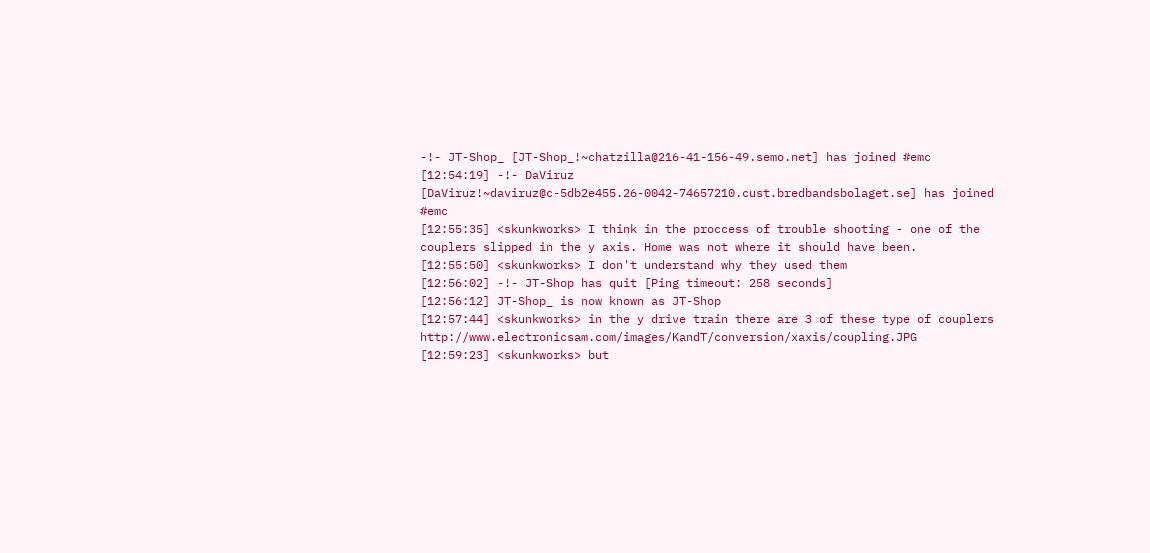-!- JT-Shop_ [JT-Shop_!~chatzilla@216-41-156-49.semo.net] has joined #emc
[12:54:19] -!- DaViruz [DaViruz!~daviruz@c-5db2e455.26-0042-74657210.cust.bredbandsbolaget.se] has joined #emc
[12:55:35] <skunkworks> I think in the proccess of trouble shooting - one of the couplers slipped in the y axis. Home was not where it should have been.
[12:55:50] <skunkworks> I don't understand why they used them
[12:56:02] -!- JT-Shop has quit [Ping timeout: 258 seconds]
[12:56:12] JT-Shop_ is now known as JT-Shop
[12:57:44] <skunkworks> in the y drive train there are 3 of these type of couplers http://www.electronicsam.com/images/KandT/conversion/xaxis/coupling.JPG
[12:59:23] <skunkworks> but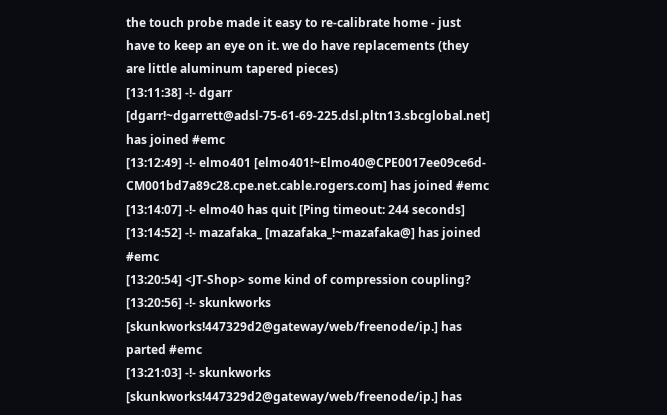the touch probe made it easy to re-calibrate home - just have to keep an eye on it. we do have replacements (they are little aluminum tapered pieces)
[13:11:38] -!- dgarr [dgarr!~dgarrett@adsl-75-61-69-225.dsl.pltn13.sbcglobal.net] has joined #emc
[13:12:49] -!- elmo401 [elmo401!~Elmo40@CPE0017ee09ce6d-CM001bd7a89c28.cpe.net.cable.rogers.com] has joined #emc
[13:14:07] -!- elmo40 has quit [Ping timeout: 244 seconds]
[13:14:52] -!- mazafaka_ [mazafaka_!~mazafaka@] has joined #emc
[13:20:54] <JT-Shop> some kind of compression coupling?
[13:20:56] -!- skunkworks [skunkworks!447329d2@gateway/web/freenode/ip.] has parted #emc
[13:21:03] -!- skunkworks [skunkworks!447329d2@gateway/web/freenode/ip.] has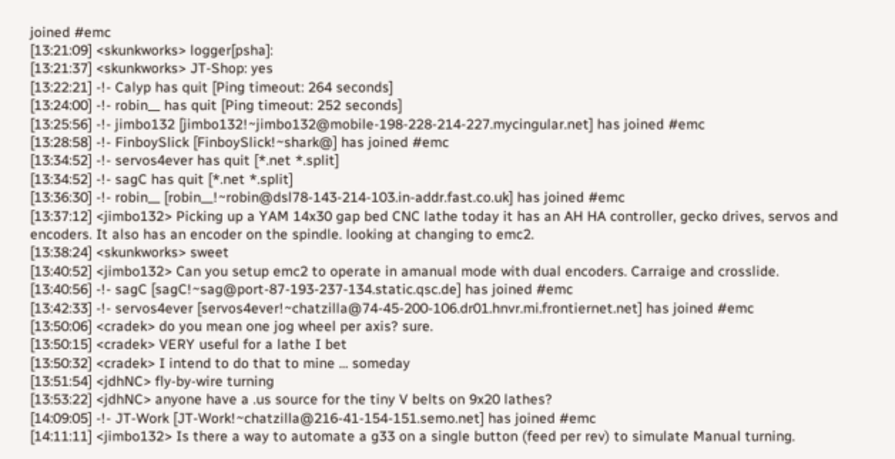joined #emc
[13:21:09] <skunkworks> logger[psha]:
[13:21:37] <skunkworks> JT-Shop: yes
[13:22:21] -!- Calyp has quit [Ping timeout: 264 seconds]
[13:24:00] -!- robin__ has quit [Ping timeout: 252 seconds]
[13:25:56] -!- jimbo132 [jimbo132!~jimbo132@mobile-198-228-214-227.mycingular.net] has joined #emc
[13:28:58] -!- FinboySlick [FinboySlick!~shark@] has joined #emc
[13:34:52] -!- servos4ever has quit [*.net *.split]
[13:34:52] -!- sagC has quit [*.net *.split]
[13:36:30] -!- robin__ [robin__!~robin@dsl78-143-214-103.in-addr.fast.co.uk] has joined #emc
[13:37:12] <jimbo132> Picking up a YAM 14x30 gap bed CNC lathe today it has an AH HA controller, gecko drives, servos and encoders. It also has an encoder on the spindle. looking at changing to emc2.
[13:38:24] <skunkworks> sweet
[13:40:52] <jimbo132> Can you setup emc2 to operate in amanual mode with dual encoders. Carraige and crosslide.
[13:40:56] -!- sagC [sagC!~sag@port-87-193-237-134.static.qsc.de] has joined #emc
[13:42:33] -!- servos4ever [servos4ever!~chatzilla@74-45-200-106.dr01.hnvr.mi.frontiernet.net] has joined #emc
[13:50:06] <cradek> do you mean one jog wheel per axis? sure.
[13:50:15] <cradek> VERY useful for a lathe I bet
[13:50:32] <cradek> I intend to do that to mine ... someday
[13:51:54] <jdhNC> fly-by-wire turning
[13:53:22] <jdhNC> anyone have a .us source for the tiny V belts on 9x20 lathes?
[14:09:05] -!- JT-Work [JT-Work!~chatzilla@216-41-154-151.semo.net] has joined #emc
[14:11:11] <jimbo132> Is there a way to automate a g33 on a single button (feed per rev) to simulate Manual turning.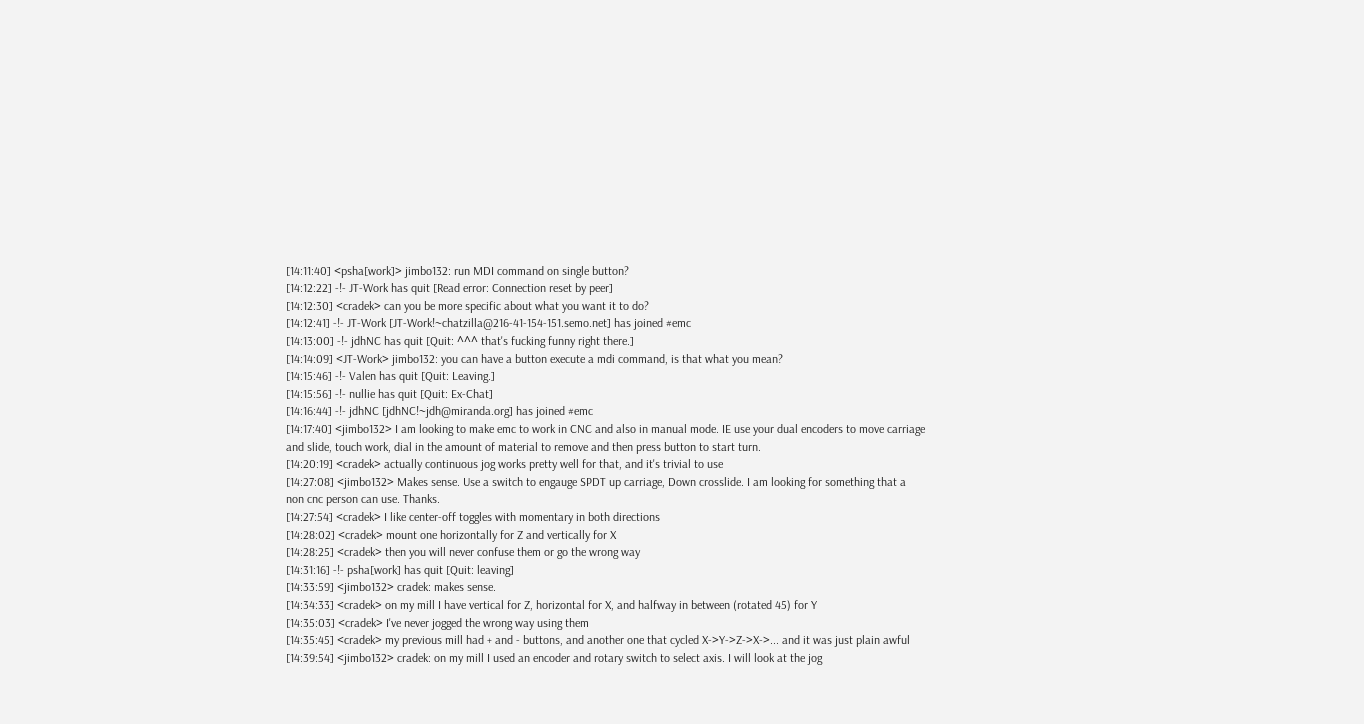[14:11:40] <psha[work]> jimbo132: run MDI command on single button?
[14:12:22] -!- JT-Work has quit [Read error: Connection reset by peer]
[14:12:30] <cradek> can you be more specific about what you want it to do?
[14:12:41] -!- JT-Work [JT-Work!~chatzilla@216-41-154-151.semo.net] has joined #emc
[14:13:00] -!- jdhNC has quit [Quit: ^^^ that's fucking funny right there.]
[14:14:09] <JT-Work> jimbo132: you can have a button execute a mdi command, is that what you mean?
[14:15:46] -!- Valen has quit [Quit: Leaving.]
[14:15:56] -!- nullie has quit [Quit: Ex-Chat]
[14:16:44] -!- jdhNC [jdhNC!~jdh@miranda.org] has joined #emc
[14:17:40] <jimbo132> I am looking to make emc to work in CNC and also in manual mode. IE use your dual encoders to move carriage and slide, touch work, dial in the amount of material to remove and then press button to start turn.
[14:20:19] <cradek> actually continuous jog works pretty well for that, and it's trivial to use
[14:27:08] <jimbo132> Makes sense. Use a switch to engauge SPDT up carriage, Down crosslide. I am looking for something that a non cnc person can use. Thanks.
[14:27:54] <cradek> I like center-off toggles with momentary in both directions
[14:28:02] <cradek> mount one horizontally for Z and vertically for X
[14:28:25] <cradek> then you will never confuse them or go the wrong way
[14:31:16] -!- psha[work] has quit [Quit: leaving]
[14:33:59] <jimbo132> cradek: makes sense.
[14:34:33] <cradek> on my mill I have vertical for Z, horizontal for X, and halfway in between (rotated 45) for Y
[14:35:03] <cradek> I've never jogged the wrong way using them
[14:35:45] <cradek> my previous mill had + and - buttons, and another one that cycled X->Y->Z->X->... and it was just plain awful
[14:39:54] <jimbo132> cradek: on my mill I used an encoder and rotary switch to select axis. I will look at the jog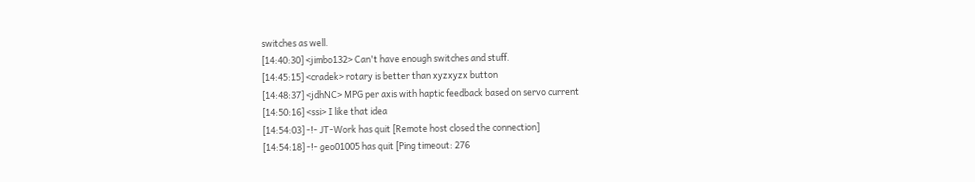switches as well.
[14:40:30] <jimbo132> Can't have enough switches and stuff.
[14:45:15] <cradek> rotary is better than xyzxyzx button
[14:48:37] <jdhNC> MPG per axis with haptic feedback based on servo current
[14:50:16] <ssi> I like that idea
[14:54:03] -!- JT-Work has quit [Remote host closed the connection]
[14:54:18] -!- geo01005 has quit [Ping timeout: 276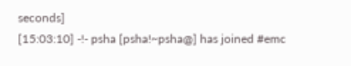seconds]
[15:03:10] -!- psha [psha!~psha@] has joined #emc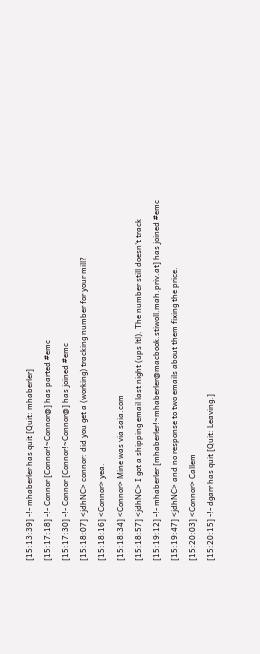[15:13:39] -!- mhaberler has quit [Quit: mhaberler]
[15:17:18] -!- Connor [Connor!~Connor@] has parted #emc
[15:17:30] -!- Connor [Connor!~Connor@] has joined #emc
[15:18:07] <jdhNC> connor: did you get a (working) tracking number for your mill?
[15:18:16] <Connor> yea.
[15:18:34] <Connor> Mine was via saia.com
[15:18:57] <jdhNC> I got a shipping email last night (ups ltl). The number still doesn't track
[15:19:12] -!- mhaberler [mhaberler!~mhaberler@macbook.stiwoll.mah.priv.at] has joined #emc
[15:19:47] <jdhNC> and no response to two emails about them fixing the price.
[15:20:03] <Connor> Callem
[15:20:15] -!- dgarr has quit [Quit: Leaving.]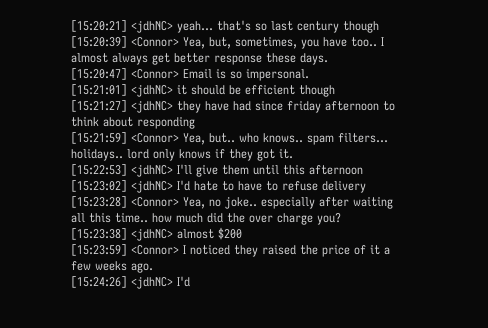[15:20:21] <jdhNC> yeah... that's so last century though
[15:20:39] <Connor> Yea, but, sometimes, you have too.. I almost always get better response these days.
[15:20:47] <Connor> Email is so impersonal.
[15:21:01] <jdhNC> it should be efficient though
[15:21:27] <jdhNC> they have had since friday afternoon to think about responding
[15:21:59] <Connor> Yea, but.. who knows.. spam filters... holidays.. lord only knows if they got it.
[15:22:53] <jdhNC> I'll give them until this afternoon
[15:23:02] <jdhNC> I'd hate to have to refuse delivery
[15:23:28] <Connor> Yea, no joke.. especially after waiting all this time.. how much did the over charge you?
[15:23:38] <jdhNC> almost $200
[15:23:59] <Connor> I noticed they raised the price of it a few weeks ago.
[15:24:26] <jdhNC> I'd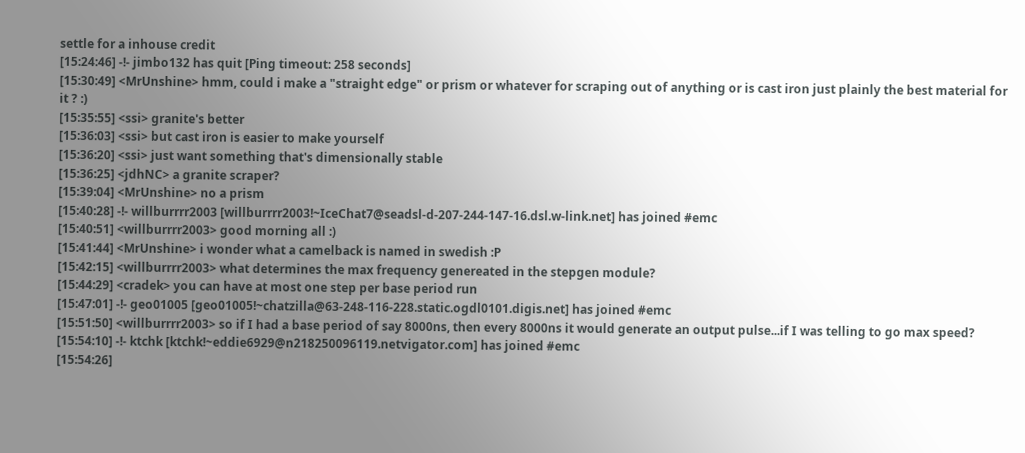settle for a inhouse credit
[15:24:46] -!- jimbo132 has quit [Ping timeout: 258 seconds]
[15:30:49] <MrUnshine> hmm, could i make a "straight edge" or prism or whatever for scraping out of anything or is cast iron just plainly the best material for it ? :)
[15:35:55] <ssi> granite's better
[15:36:03] <ssi> but cast iron is easier to make yourself
[15:36:20] <ssi> just want something that's dimensionally stable
[15:36:25] <jdhNC> a granite scraper?
[15:39:04] <MrUnshine> no a prism
[15:40:28] -!- willburrrr2003 [willburrrr2003!~IceChat7@seadsl-d-207-244-147-16.dsl.w-link.net] has joined #emc
[15:40:51] <willburrrr2003> good morning all :)
[15:41:44] <MrUnshine> i wonder what a camelback is named in swedish :P
[15:42:15] <willburrrr2003> what determines the max frequency genereated in the stepgen module?
[15:44:29] <cradek> you can have at most one step per base period run
[15:47:01] -!- geo01005 [geo01005!~chatzilla@63-248-116-228.static.ogdl0101.digis.net] has joined #emc
[15:51:50] <willburrrr2003> so if I had a base period of say 8000ns, then every 8000ns it would generate an output pulse...if I was telling to go max speed?
[15:54:10] -!- ktchk [ktchk!~eddie6929@n218250096119.netvigator.com] has joined #emc
[15:54:26]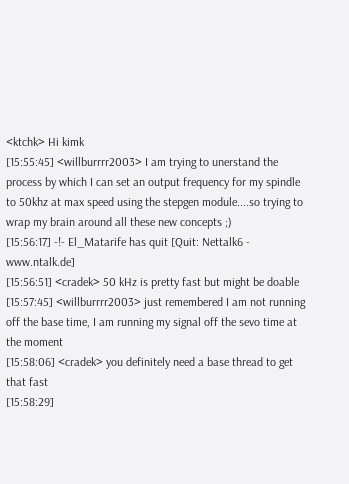<ktchk> Hi kimk
[15:55:45] <willburrrr2003> I am trying to unerstand the process by which I can set an output frequency for my spindle to 50khz at max speed using the stepgen module....so trying to wrap my brain around all these new concepts ;)
[15:56:17] -!- El_Matarife has quit [Quit: Nettalk6 - www.ntalk.de]
[15:56:51] <cradek> 50 kHz is pretty fast but might be doable
[15:57:45] <willburrrr2003> just remembered I am not running off the base time, I am running my signal off the sevo time at the moment
[15:58:06] <cradek> you definitely need a base thread to get that fast
[15:58:29]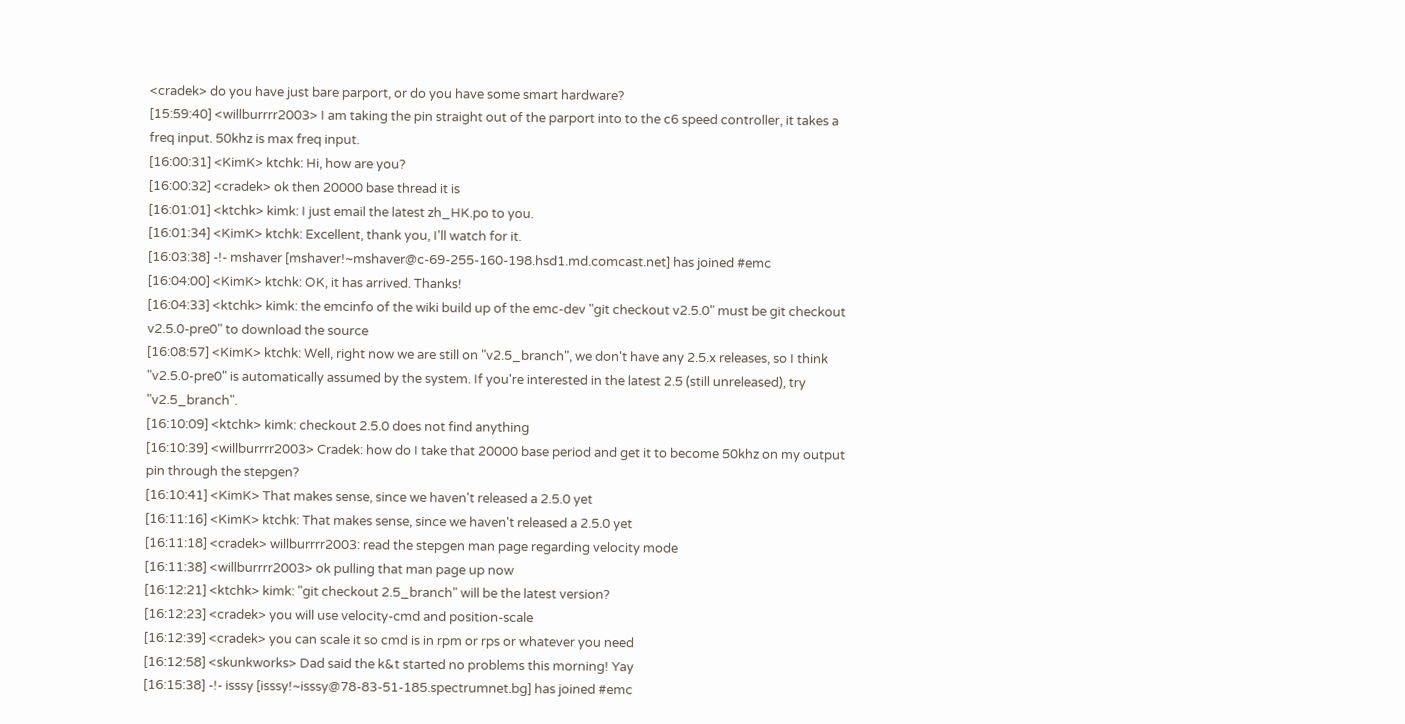<cradek> do you have just bare parport, or do you have some smart hardware?
[15:59:40] <willburrrr2003> I am taking the pin straight out of the parport into to the c6 speed controller, it takes a freq input. 50khz is max freq input.
[16:00:31] <KimK> ktchk: Hi, how are you?
[16:00:32] <cradek> ok then 20000 base thread it is
[16:01:01] <ktchk> kimk: I just email the latest zh_HK.po to you.
[16:01:34] <KimK> ktchk: Excellent, thank you, I'll watch for it.
[16:03:38] -!- mshaver [mshaver!~mshaver@c-69-255-160-198.hsd1.md.comcast.net] has joined #emc
[16:04:00] <KimK> ktchk: OK, it has arrived. Thanks!
[16:04:33] <ktchk> kimk: the emcinfo of the wiki build up of the emc-dev "git checkout v2.5.0" must be git checkout v2.5.0-pre0" to download the source
[16:08:57] <KimK> ktchk: Well, right now we are still on "v2.5_branch", we don't have any 2.5.x releases, so I think "v2.5.0-pre0" is automatically assumed by the system. If you're interested in the latest 2.5 (still unreleased), try "v2.5_branch".
[16:10:09] <ktchk> kimk: checkout 2.5.0 does not find anything
[16:10:39] <willburrrr2003> Cradek: how do I take that 20000 base period and get it to become 50khz on my output pin through the stepgen?
[16:10:41] <KimK> That makes sense, since we haven't released a 2.5.0 yet
[16:11:16] <KimK> ktchk: That makes sense, since we haven't released a 2.5.0 yet
[16:11:18] <cradek> willburrrr2003: read the stepgen man page regarding velocity mode
[16:11:38] <willburrrr2003> ok pulling that man page up now
[16:12:21] <ktchk> kimk: "git checkout 2.5_branch" will be the latest version?
[16:12:23] <cradek> you will use velocity-cmd and position-scale
[16:12:39] <cradek> you can scale it so cmd is in rpm or rps or whatever you need
[16:12:58] <skunkworks> Dad said the k&t started no problems this morning! Yay
[16:15:38] -!- isssy [isssy!~isssy@78-83-51-185.spectrumnet.bg] has joined #emc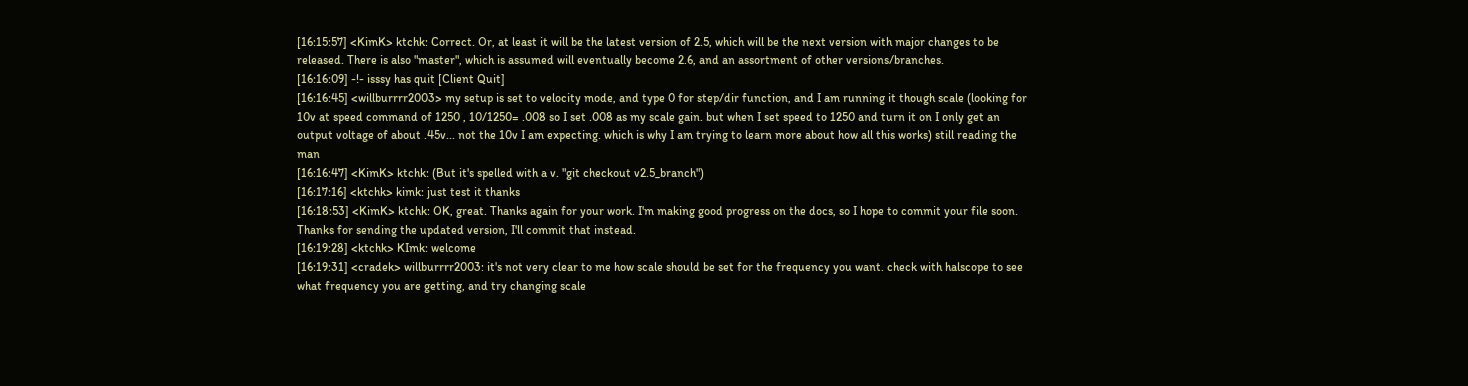[16:15:57] <KimK> ktchk: Correct. Or, at least it will be the latest version of 2.5, which will be the next version with major changes to be released. There is also "master", which is assumed will eventually become 2.6, and an assortment of other versions/branches.
[16:16:09] -!- isssy has quit [Client Quit]
[16:16:45] <willburrrr2003> my setup is set to velocity mode, and type 0 for step/dir function, and I am running it though scale (looking for 10v at speed command of 1250 , 10/1250= .008 so I set .008 as my scale gain. but when I set speed to 1250 and turn it on I only get an output voltage of about .45v... not the 10v I am expecting. which is why I am trying to learn more about how all this works) still reading the man
[16:16:47] <KimK> ktchk: (But it's spelled with a v. "git checkout v2.5_branch")
[16:17:16] <ktchk> kimk: just test it thanks
[16:18:53] <KimK> ktchk: OK, great. Thanks again for your work. I'm making good progress on the docs, so I hope to commit your file soon. Thanks for sending the updated version, I'll commit that instead.
[16:19:28] <ktchk> KImk: welcome
[16:19:31] <cradek> willburrrr2003: it's not very clear to me how scale should be set for the frequency you want. check with halscope to see what frequency you are getting, and try changing scale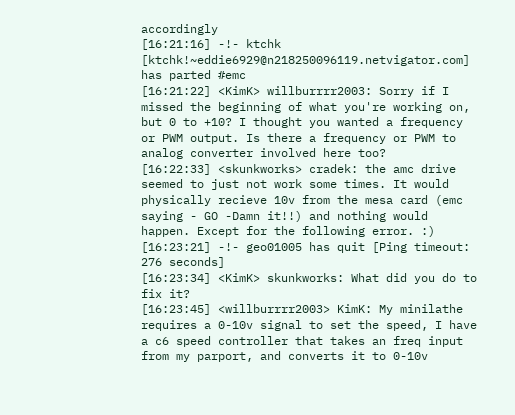accordingly
[16:21:16] -!- ktchk [ktchk!~eddie6929@n218250096119.netvigator.com] has parted #emc
[16:21:22] <KimK> willburrrr2003: Sorry if I missed the beginning of what you're working on, but 0 to +10? I thought you wanted a frequency or PWM output. Is there a frequency or PWM to analog converter involved here too?
[16:22:33] <skunkworks> cradek: the amc drive seemed to just not work some times. It would physically recieve 10v from the mesa card (emc saying - GO -Damn it!!) and nothing would happen. Except for the following error. :)
[16:23:21] -!- geo01005 has quit [Ping timeout: 276 seconds]
[16:23:34] <KimK> skunkworks: What did you do to fix it?
[16:23:45] <willburrrr2003> KimK: My minilathe requires a 0-10v signal to set the speed, I have a c6 speed controller that takes an freq input from my parport, and converts it to 0-10v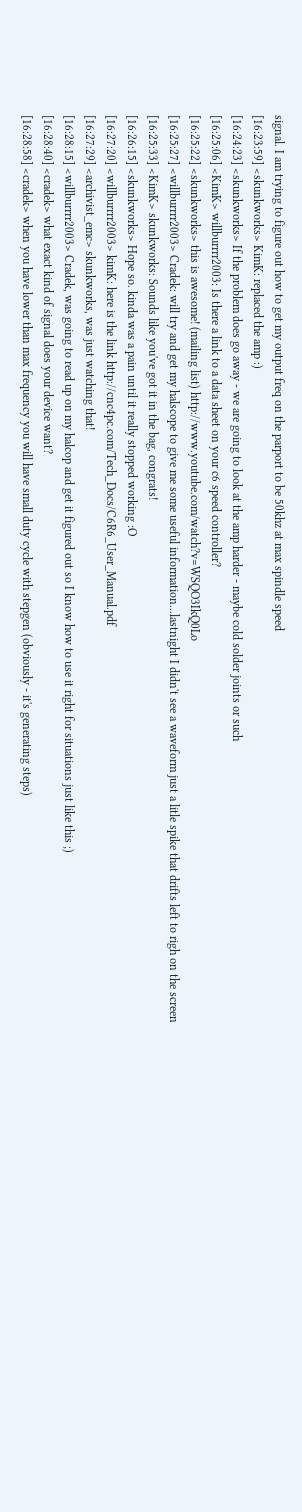signal. I am trying to figure out how to get my output freq on the parport to be 50khz at max spindle speed
[16:23:59] <skunkworks> KimK: replaced the amp :)
[16:24:23] <skunkworks> If the problem does go away - we are going to look at the amp harder - maybe cold solder joints or such
[16:25:06] <KimK> willburrrr2003: Is there a link to a data sheet on your c6 speed controller?
[16:25:22] <skunkworks> this is awesome! (mailing list) http://www.youtube.com/watch?v=WSQO3IkQ0Lo
[16:25:27] <willburrrr2003> Cradek: will try and get my halscope to give me some useful information...lastnight I didn't see a waveform just a litle spike that drifts left to righ on the screen
[16:25:33] <KimK> skunkworks: Sounds like you've got it in the bag, congrats!
[16:26:15] <skunkworks> Hope so. kinda was a pain until it really stopped working :O
[16:27:20] <willburrrr2003> kimK: here is the link http://cnc4pc.com/Tech_Docs/C6R6_User_Manual.pdf
[16:27:29] <archivist_emc> skunkworks, was just watching that!
[16:28:15] <willburrrr2003> Cradek, was going to read up on my halcop and get it figured out so I know how to use it right for situations just like this ;)
[16:28:40] <cradek> what exact kind of signal does your device want?
[16:28:58] <cradek> when you have lower than max frequency you will have small duty cycle with stepgen (obviously - it's generating steps)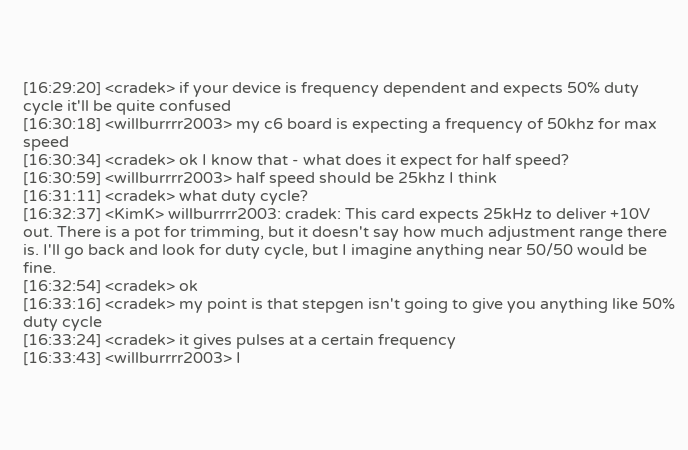[16:29:20] <cradek> if your device is frequency dependent and expects 50% duty cycle it'll be quite confused
[16:30:18] <willburrrr2003> my c6 board is expecting a frequency of 50khz for max speed
[16:30:34] <cradek> ok I know that - what does it expect for half speed?
[16:30:59] <willburrrr2003> half speed should be 25khz I think
[16:31:11] <cradek> what duty cycle?
[16:32:37] <KimK> willburrrr2003: cradek: This card expects 25kHz to deliver +10V out. There is a pot for trimming, but it doesn't say how much adjustment range there is. I'll go back and look for duty cycle, but I imagine anything near 50/50 would be fine.
[16:32:54] <cradek> ok
[16:33:16] <cradek> my point is that stepgen isn't going to give you anything like 50% duty cycle
[16:33:24] <cradek> it gives pulses at a certain frequency
[16:33:43] <willburrrr2003> I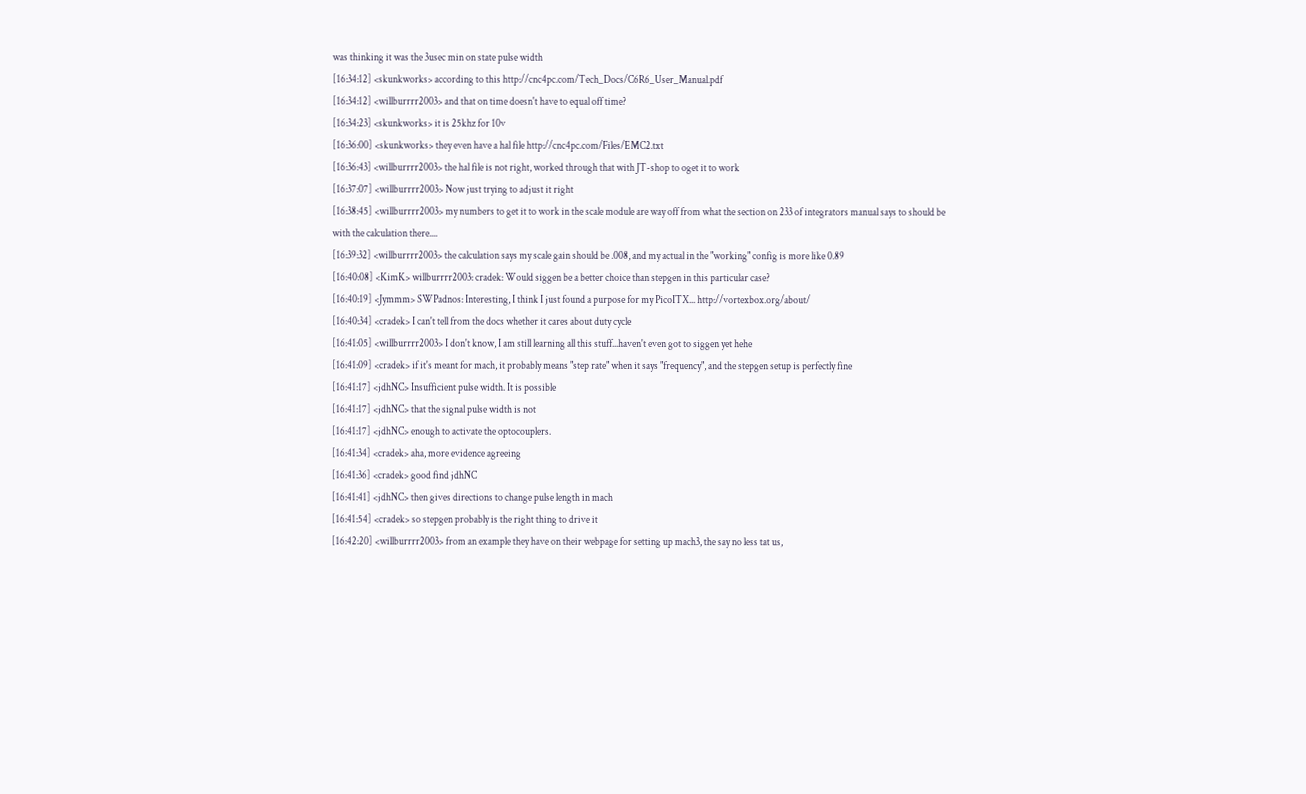was thinking it was the 3usec min on state pulse width
[16:34:12] <skunkworks> according to this http://cnc4pc.com/Tech_Docs/C6R6_User_Manual.pdf
[16:34:12] <willburrrr2003> and that on time doesn't have to equal off time?
[16:34:23] <skunkworks> it is 25khz for 10v
[16:36:00] <skunkworks> they even have a hal file http://cnc4pc.com/Files/EMC2.txt
[16:36:43] <willburrrr2003> the hal file is not right, worked through that with JT-shop to oget it to work
[16:37:07] <willburrrr2003> Now just trying to adjust it right
[16:38:45] <willburrrr2003> my numbers to get it to work in the scale module are way off from what the section on 233 of integrators manual says to should be with the calculation there....
[16:39:32] <willburrrr2003> the calculation says my scale gain should be .008, and my actual in the "working" config is more like 0.89
[16:40:08] <KimK> willburrrr2003: cradek: Would siggen be a better choice than stepgen in this particular case?
[16:40:19] <Jymmm> SWPadnos: Interesting, I think I just found a purpose for my PicoITX... http://vortexbox.org/about/
[16:40:34] <cradek> I can't tell from the docs whether it cares about duty cycle
[16:41:05] <willburrrr2003> I don't know, I am still learning all this stuff...haven't even got to siggen yet hehe
[16:41:09] <cradek> if it's meant for mach, it probably means "step rate" when it says "frequency", and the stepgen setup is perfectly fine
[16:41:17] <jdhNC> Insufficient pulse width. It is possible
[16:41:17] <jdhNC> that the signal pulse width is not
[16:41:17] <jdhNC> enough to activate the optocouplers.
[16:41:34] <cradek> aha, more evidence agreeing
[16:41:36] <cradek> good find jdhNC
[16:41:41] <jdhNC> then gives directions to change pulse length in mach
[16:41:54] <cradek> so stepgen probably is the right thing to drive it
[16:42:20] <willburrrr2003> from an example they have on their webpage for setting up mach3, the say no less tat us,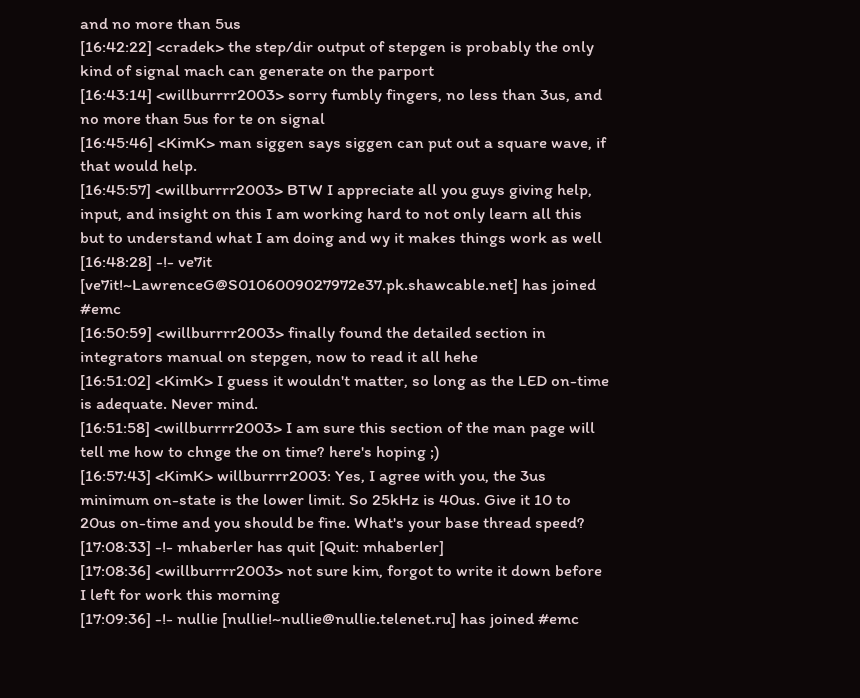and no more than 5us
[16:42:22] <cradek> the step/dir output of stepgen is probably the only kind of signal mach can generate on the parport
[16:43:14] <willburrrr2003> sorry fumbly fingers, no less than 3us, and no more than 5us for te on signal
[16:45:46] <KimK> man siggen says siggen can put out a square wave, if that would help.
[16:45:57] <willburrrr2003> BTW I appreciate all you guys giving help, input, and insight on this I am working hard to not only learn all this but to understand what I am doing and wy it makes things work as well
[16:48:28] -!- ve7it [ve7it!~LawrenceG@S0106009027972e37.pk.shawcable.net] has joined #emc
[16:50:59] <willburrrr2003> finally found the detailed section in integrators manual on stepgen, now to read it all hehe
[16:51:02] <KimK> I guess it wouldn't matter, so long as the LED on-time is adequate. Never mind.
[16:51:58] <willburrrr2003> I am sure this section of the man page will tell me how to chnge the on time? here's hoping ;)
[16:57:43] <KimK> willburrrr2003: Yes, I agree with you, the 3us minimum on-state is the lower limit. So 25kHz is 40us. Give it 10 to 20us on-time and you should be fine. What's your base thread speed?
[17:08:33] -!- mhaberler has quit [Quit: mhaberler]
[17:08:36] <willburrrr2003> not sure kim, forgot to write it down before I left for work this morning
[17:09:36] -!- nullie [nullie!~nullie@nullie.telenet.ru] has joined #emc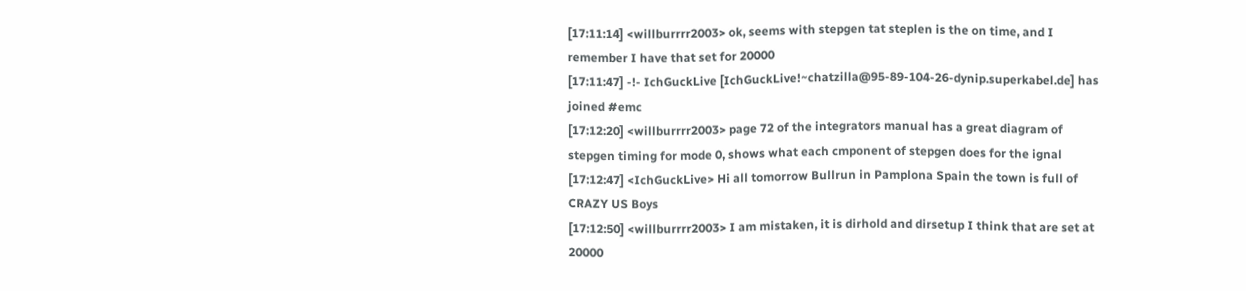[17:11:14] <willburrrr2003> ok, seems with stepgen tat steplen is the on time, and I remember I have that set for 20000
[17:11:47] -!- IchGuckLive [IchGuckLive!~chatzilla@95-89-104-26-dynip.superkabel.de] has joined #emc
[17:12:20] <willburrrr2003> page 72 of the integrators manual has a great diagram of stepgen timing for mode 0, shows what each cmponent of stepgen does for the ignal
[17:12:47] <IchGuckLive> Hi all tomorrow Bullrun in Pamplona Spain the town is full of CRAZY US Boys
[17:12:50] <willburrrr2003> I am mistaken, it is dirhold and dirsetup I think that are set at 20000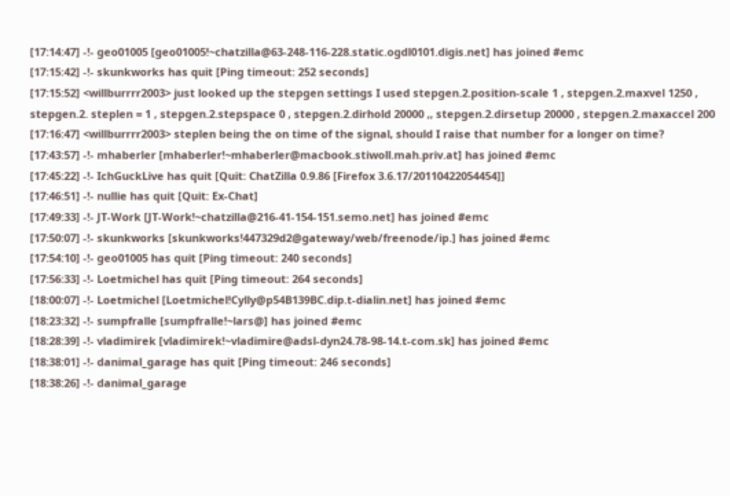[17:14:47] -!- geo01005 [geo01005!~chatzilla@63-248-116-228.static.ogdl0101.digis.net] has joined #emc
[17:15:42] -!- skunkworks has quit [Ping timeout: 252 seconds]
[17:15:52] <willburrrr2003> just looked up the stepgen settings I used stepgen.2.position-scale 1 , stepgen.2.maxvel 1250 , stepgen.2. steplen = 1 , stepgen.2.stepspace 0 , stepgen.2.dirhold 20000 ,, stepgen.2.dirsetup 20000 , stepgen.2.maxaccel 200
[17:16:47] <willburrrr2003> steplen being the on time of the signal, should I raise that number for a longer on time?
[17:43:57] -!- mhaberler [mhaberler!~mhaberler@macbook.stiwoll.mah.priv.at] has joined #emc
[17:45:22] -!- IchGuckLive has quit [Quit: ChatZilla 0.9.86 [Firefox 3.6.17/20110422054454]]
[17:46:51] -!- nullie has quit [Quit: Ex-Chat]
[17:49:33] -!- JT-Work [JT-Work!~chatzilla@216-41-154-151.semo.net] has joined #emc
[17:50:07] -!- skunkworks [skunkworks!447329d2@gateway/web/freenode/ip.] has joined #emc
[17:54:10] -!- geo01005 has quit [Ping timeout: 240 seconds]
[17:56:33] -!- Loetmichel has quit [Ping timeout: 264 seconds]
[18:00:07] -!- Loetmichel [Loetmichel!Cylly@p54B139BC.dip.t-dialin.net] has joined #emc
[18:23:32] -!- sumpfralle [sumpfralle!~lars@] has joined #emc
[18:28:39] -!- vladimirek [vladimirek!~vladimire@adsl-dyn24.78-98-14.t-com.sk] has joined #emc
[18:38:01] -!- danimal_garage has quit [Ping timeout: 246 seconds]
[18:38:26] -!- danimal_garage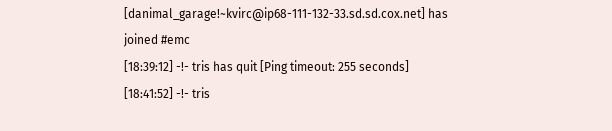[danimal_garage!~kvirc@ip68-111-132-33.sd.sd.cox.net] has joined #emc
[18:39:12] -!- tris has quit [Ping timeout: 255 seconds]
[18:41:52] -!- tris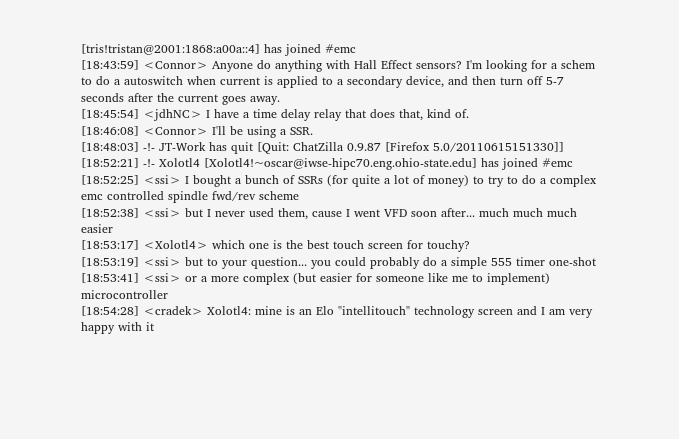[tris!tristan@2001:1868:a00a::4] has joined #emc
[18:43:59] <Connor> Anyone do anything with Hall Effect sensors? I'm looking for a schem to do a autoswitch when current is applied to a secondary device, and then turn off 5-7 seconds after the current goes away.
[18:45:54] <jdhNC> I have a time delay relay that does that, kind of.
[18:46:08] <Connor> I'll be using a SSR.
[18:48:03] -!- JT-Work has quit [Quit: ChatZilla 0.9.87 [Firefox 5.0/20110615151330]]
[18:52:21] -!- Xolotl4 [Xolotl4!~oscar@iwse-hipc70.eng.ohio-state.edu] has joined #emc
[18:52:25] <ssi> I bought a bunch of SSRs (for quite a lot of money) to try to do a complex emc controlled spindle fwd/rev scheme
[18:52:38] <ssi> but I never used them, cause I went VFD soon after... much much much easier
[18:53:17] <Xolotl4> which one is the best touch screen for touchy?
[18:53:19] <ssi> but to your question... you could probably do a simple 555 timer one-shot
[18:53:41] <ssi> or a more complex (but easier for someone like me to implement) microcontroller
[18:54:28] <cradek> Xolotl4: mine is an Elo "intellitouch" technology screen and I am very happy with it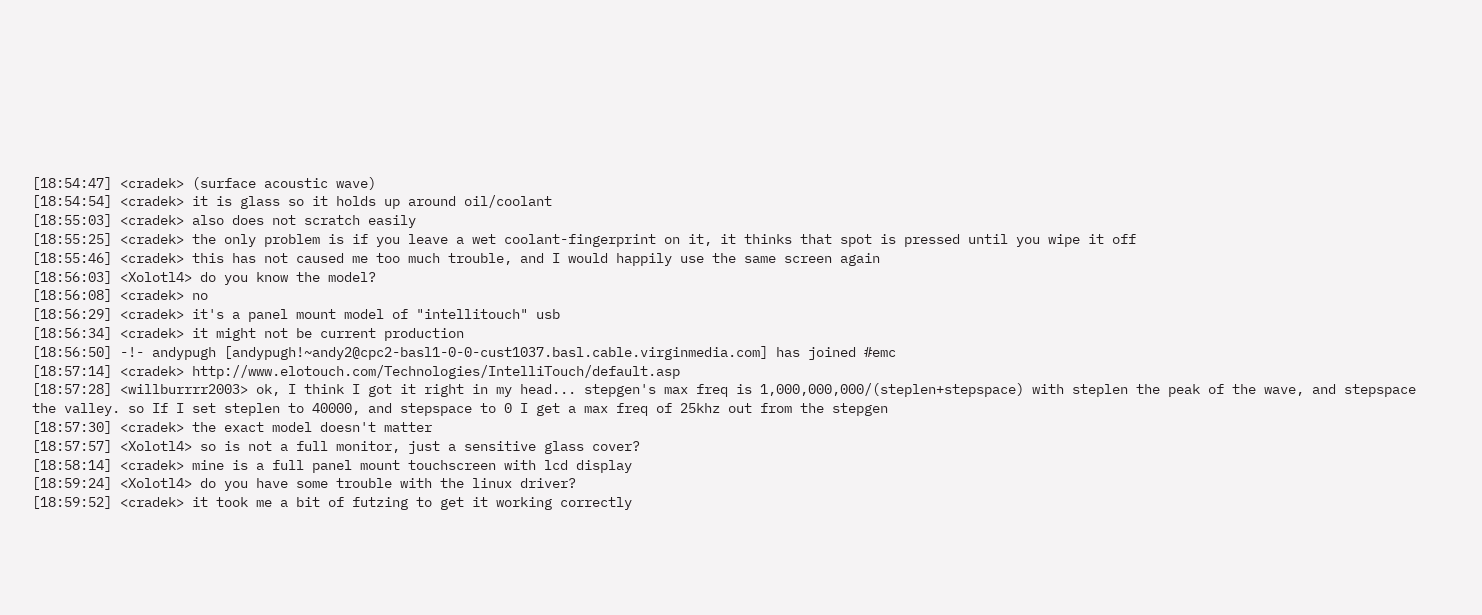[18:54:47] <cradek> (surface acoustic wave)
[18:54:54] <cradek> it is glass so it holds up around oil/coolant
[18:55:03] <cradek> also does not scratch easily
[18:55:25] <cradek> the only problem is if you leave a wet coolant-fingerprint on it, it thinks that spot is pressed until you wipe it off
[18:55:46] <cradek> this has not caused me too much trouble, and I would happily use the same screen again
[18:56:03] <Xolotl4> do you know the model?
[18:56:08] <cradek> no
[18:56:29] <cradek> it's a panel mount model of "intellitouch" usb
[18:56:34] <cradek> it might not be current production
[18:56:50] -!- andypugh [andypugh!~andy2@cpc2-basl1-0-0-cust1037.basl.cable.virginmedia.com] has joined #emc
[18:57:14] <cradek> http://www.elotouch.com/Technologies/IntelliTouch/default.asp
[18:57:28] <willburrrr2003> ok, I think I got it right in my head... stepgen's max freq is 1,000,000,000/(steplen+stepspace) with steplen the peak of the wave, and stepspace the valley. so If I set steplen to 40000, and stepspace to 0 I get a max freq of 25khz out from the stepgen
[18:57:30] <cradek> the exact model doesn't matter
[18:57:57] <Xolotl4> so is not a full monitor, just a sensitive glass cover?
[18:58:14] <cradek> mine is a full panel mount touchscreen with lcd display
[18:59:24] <Xolotl4> do you have some trouble with the linux driver?
[18:59:52] <cradek> it took me a bit of futzing to get it working correctly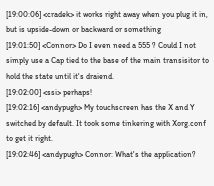[19:00:06] <cradek> it works right away when you plug it in, but is upside-down or backward or something
[19:01:50] <Connor> Do I even need a 555 ? Could I not simply use a Cap tied to the base of the main transisitor to hold the state until it's draiend.
[19:02:00] <ssi> perhaps!
[19:02:16] <andypugh> My touchscreen has the X and Y switched by default. It took some tinkering with Xorg.conf to get it right.
[19:02:46] <andypugh> Connor: What's the application?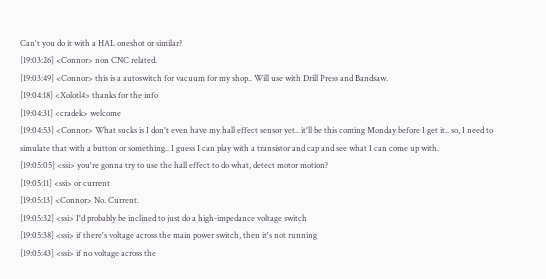Can't you do it with a HAL oneshot or similar?
[19:03:26] <Connor> non CNC related.
[19:03:49] <Connor> this is a autoswitch for vacuum for my shop.. Will use with Drill Press and Bandsaw.
[19:04:18] <Xolotl4> thanks for the info
[19:04:31] <cradek> welcome
[19:04:53] <Connor> What sucks is I don't even have my hall effect sensor yet.. it'll be this coming Monday before I get it.. so, I need to simulate that with a button or something.. I guess I can play with a transistor and cap and see what I can come up with.
[19:05:05] <ssi> you're gonna try to use the hall effect to do what, detect motor motion?
[19:05:11] <ssi> or current
[19:05:13] <Connor> No. Current.
[19:05:32] <ssi> I'd probably be inclined to just do a high-impedance voltage switch
[19:05:38] <ssi> if there's voltage across the main power switch, then it's not running
[19:05:43] <ssi> if no voltage across the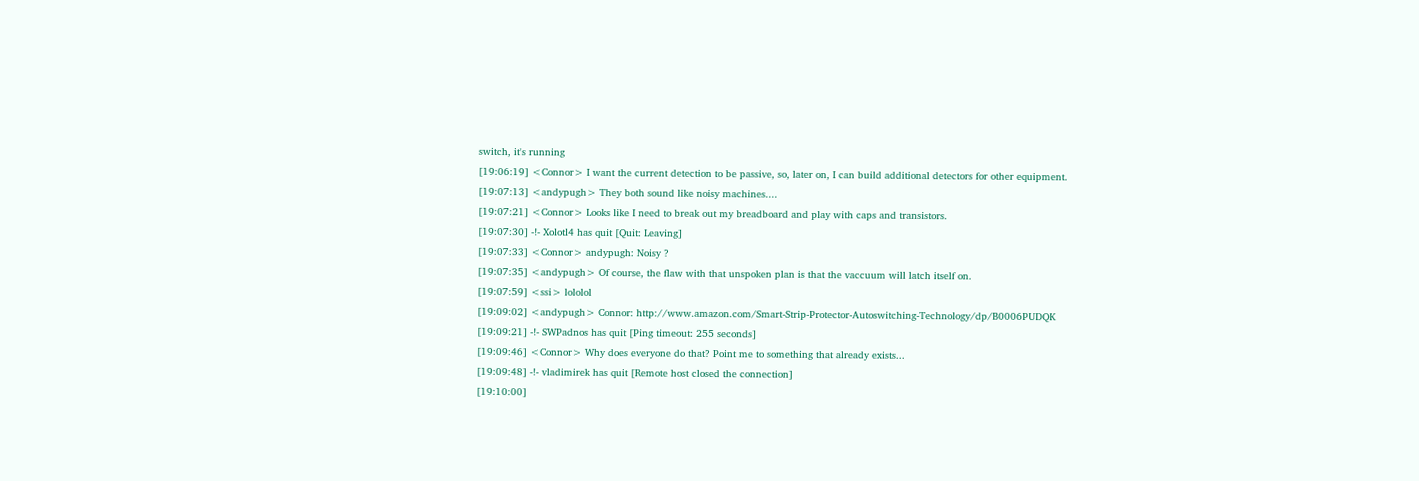switch, it's running
[19:06:19] <Connor> I want the current detection to be passive, so, later on, I can build additional detectors for other equipment.
[19:07:13] <andypugh> They both sound like noisy machines....
[19:07:21] <Connor> Looks like I need to break out my breadboard and play with caps and transistors.
[19:07:30] -!- Xolotl4 has quit [Quit: Leaving]
[19:07:33] <Connor> andypugh: Noisy ?
[19:07:35] <andypugh> Of course, the flaw with that unspoken plan is that the vaccuum will latch itself on.
[19:07:59] <ssi> lololol
[19:09:02] <andypugh> Connor: http://www.amazon.com/Smart-Strip-Protector-Autoswitching-Technology/dp/B0006PUDQK
[19:09:21] -!- SWPadnos has quit [Ping timeout: 255 seconds]
[19:09:46] <Connor> Why does everyone do that? Point me to something that already exists...
[19:09:48] -!- vladimirek has quit [Remote host closed the connection]
[19:10:00]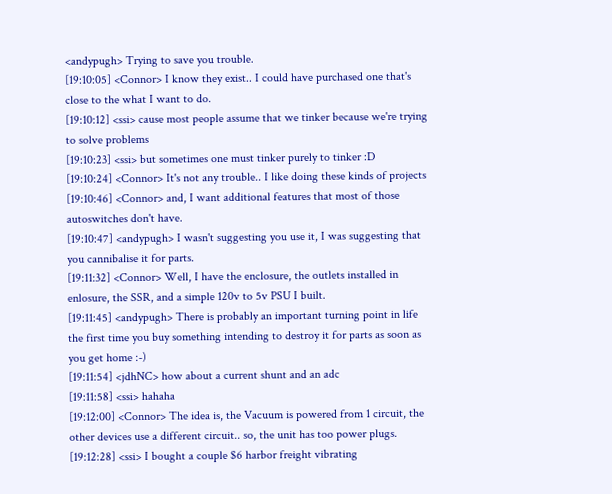<andypugh> Trying to save you trouble.
[19:10:05] <Connor> I know they exist.. I could have purchased one that's close to the what I want to do.
[19:10:12] <ssi> cause most people assume that we tinker because we're trying to solve problems
[19:10:23] <ssi> but sometimes one must tinker purely to tinker :D
[19:10:24] <Connor> It's not any trouble.. I like doing these kinds of projects
[19:10:46] <Connor> and, I want additional features that most of those autoswitches don't have.
[19:10:47] <andypugh> I wasn't suggesting you use it, I was suggesting that you cannibalise it for parts.
[19:11:32] <Connor> Well, I have the enclosure, the outlets installed in enlosure, the SSR, and a simple 120v to 5v PSU I built.
[19:11:45] <andypugh> There is probably an important turning point in life the first time you buy something intending to destroy it for parts as soon as you get home :-)
[19:11:54] <jdhNC> how about a current shunt and an adc
[19:11:58] <ssi> hahaha
[19:12:00] <Connor> The idea is, the Vacuum is powered from 1 circuit, the other devices use a different circuit.. so, the unit has too power plugs.
[19:12:28] <ssi> I bought a couple $6 harbor freight vibrating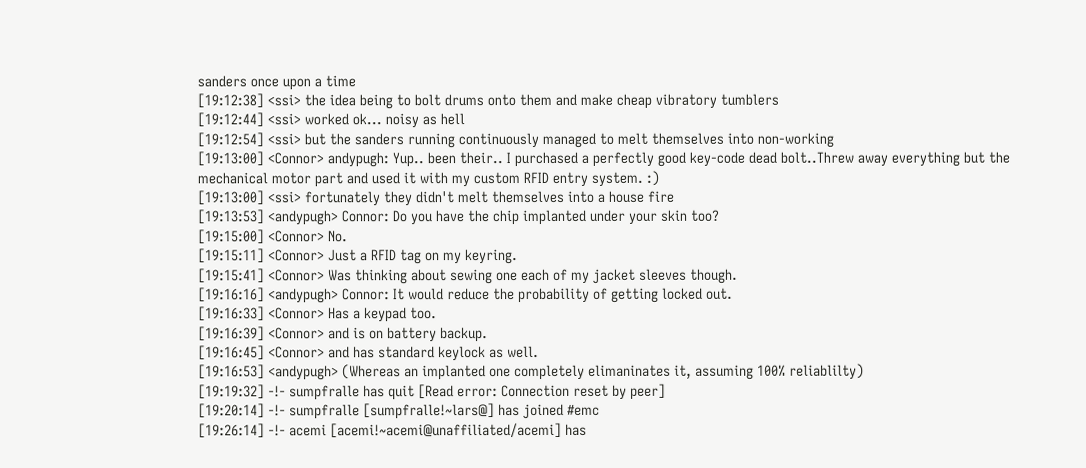sanders once upon a time
[19:12:38] <ssi> the idea being to bolt drums onto them and make cheap vibratory tumblers
[19:12:44] <ssi> worked ok... noisy as hell
[19:12:54] <ssi> but the sanders running continuously managed to melt themselves into non-working
[19:13:00] <Connor> andypugh: Yup.. been their.. I purchased a perfectly good key-code dead bolt..Threw away everything but the mechanical motor part and used it with my custom RFID entry system. :)
[19:13:00] <ssi> fortunately they didn't melt themselves into a house fire
[19:13:53] <andypugh> Connor: Do you have the chip implanted under your skin too?
[19:15:00] <Connor> No.
[19:15:11] <Connor> Just a RFID tag on my keyring.
[19:15:41] <Connor> Was thinking about sewing one each of my jacket sleeves though.
[19:16:16] <andypugh> Connor: It would reduce the probability of getting locked out.
[19:16:33] <Connor> Has a keypad too.
[19:16:39] <Connor> and is on battery backup.
[19:16:45] <Connor> and has standard keylock as well.
[19:16:53] <andypugh> (Whereas an implanted one completely elimaninates it, assuming 100% reliablilty)
[19:19:32] -!- sumpfralle has quit [Read error: Connection reset by peer]
[19:20:14] -!- sumpfralle [sumpfralle!~lars@] has joined #emc
[19:26:14] -!- acemi [acemi!~acemi@unaffiliated/acemi] has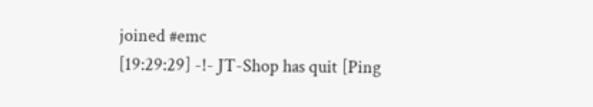joined #emc
[19:29:29] -!- JT-Shop has quit [Ping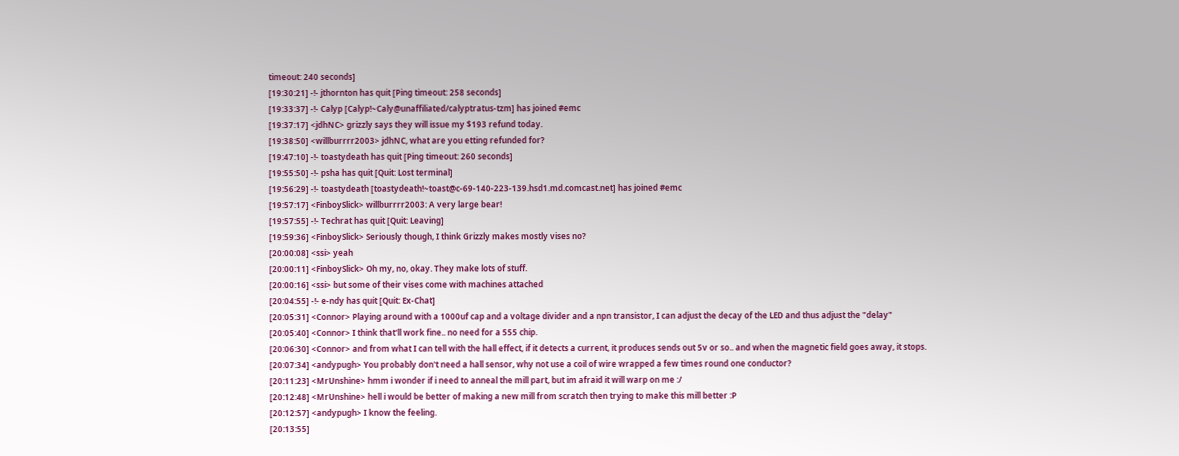timeout: 240 seconds]
[19:30:21] -!- jthornton has quit [Ping timeout: 258 seconds]
[19:33:37] -!- Calyp [Calyp!~Caly@unaffiliated/calyptratus-tzm] has joined #emc
[19:37:17] <jdhNC> grizzly says they will issue my $193 refund today.
[19:38:50] <willburrrr2003> jdhNC, what are you etting refunded for?
[19:47:10] -!- toastydeath has quit [Ping timeout: 260 seconds]
[19:55:50] -!- psha has quit [Quit: Lost terminal]
[19:56:29] -!- toastydeath [toastydeath!~toast@c-69-140-223-139.hsd1.md.comcast.net] has joined #emc
[19:57:17] <FinboySlick> willburrrr2003: A very large bear!
[19:57:55] -!- Techrat has quit [Quit: Leaving]
[19:59:36] <FinboySlick> Seriously though, I think Grizzly makes mostly vises no?
[20:00:08] <ssi> yeah
[20:00:11] <FinboySlick> Oh my, no, okay. They make lots of stuff.
[20:00:16] <ssi> but some of their vises come with machines attached
[20:04:55] -!- e-ndy has quit [Quit: Ex-Chat]
[20:05:31] <Connor> Playing around with a 1000uf cap and a voltage divider and a npn transistor, I can adjust the decay of the LED and thus adjust the "delay"
[20:05:40] <Connor> I think that'll work fine.. no need for a 555 chip.
[20:06:30] <Connor> and from what I can tell with the hall effect, if it detects a current, it produces sends out 5v or so.. and when the magnetic field goes away, it stops.
[20:07:34] <andypugh> You probably don't need a hall sensor, why not use a coil of wire wrapped a few times round one conductor?
[20:11:23] <MrUnshine> hmm i wonder if i need to anneal the mill part, but im afraid it will warp on me :/
[20:12:48] <MrUnshine> hell i would be better of making a new mill from scratch then trying to make this mill better :P
[20:12:57] <andypugh> I know the feeling.
[20:13:55]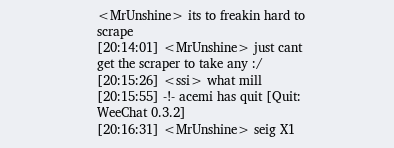<MrUnshine> its to freakin hard to scrape
[20:14:01] <MrUnshine> just cant get the scraper to take any :/
[20:15:26] <ssi> what mill
[20:15:55] -!- acemi has quit [Quit: WeeChat 0.3.2]
[20:16:31] <MrUnshine> seig X1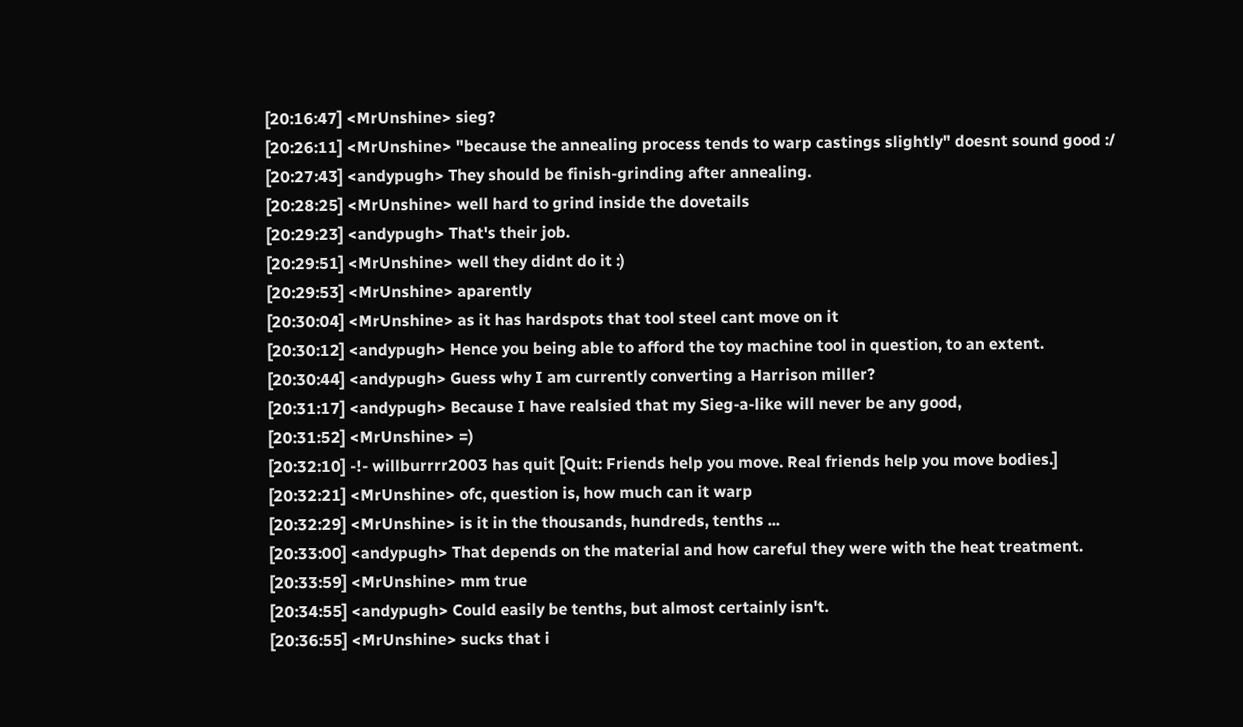[20:16:47] <MrUnshine> sieg?
[20:26:11] <MrUnshine> "because the annealing process tends to warp castings slightly" doesnt sound good :/
[20:27:43] <andypugh> They should be finish-grinding after annealing.
[20:28:25] <MrUnshine> well hard to grind inside the dovetails
[20:29:23] <andypugh> That's their job.
[20:29:51] <MrUnshine> well they didnt do it :)
[20:29:53] <MrUnshine> aparently
[20:30:04] <MrUnshine> as it has hardspots that tool steel cant move on it
[20:30:12] <andypugh> Hence you being able to afford the toy machine tool in question, to an extent.
[20:30:44] <andypugh> Guess why I am currently converting a Harrison miller?
[20:31:17] <andypugh> Because I have realsied that my Sieg-a-like will never be any good,
[20:31:52] <MrUnshine> =)
[20:32:10] -!- willburrrr2003 has quit [Quit: Friends help you move. Real friends help you move bodies.]
[20:32:21] <MrUnshine> ofc, question is, how much can it warp
[20:32:29] <MrUnshine> is it in the thousands, hundreds, tenths ...
[20:33:00] <andypugh> That depends on the material and how careful they were with the heat treatment.
[20:33:59] <MrUnshine> mm true
[20:34:55] <andypugh> Could easily be tenths, but almost certainly isn't.
[20:36:55] <MrUnshine> sucks that i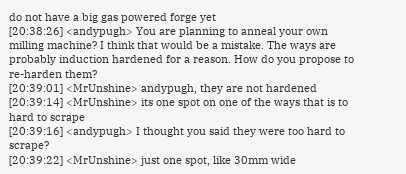do not have a big gas powered forge yet
[20:38:26] <andypugh> You are planning to anneal your own milling machine? I think that would be a mistake. The ways are probably induction hardened for a reason. How do you propose to re-harden them?
[20:39:01] <MrUnshine> andypugh, they are not hardened
[20:39:14] <MrUnshine> its one spot on one of the ways that is to hard to scrape
[20:39:16] <andypugh> I thought you said they were too hard to scrape?
[20:39:22] <MrUnshine> just one spot, like 30mm wide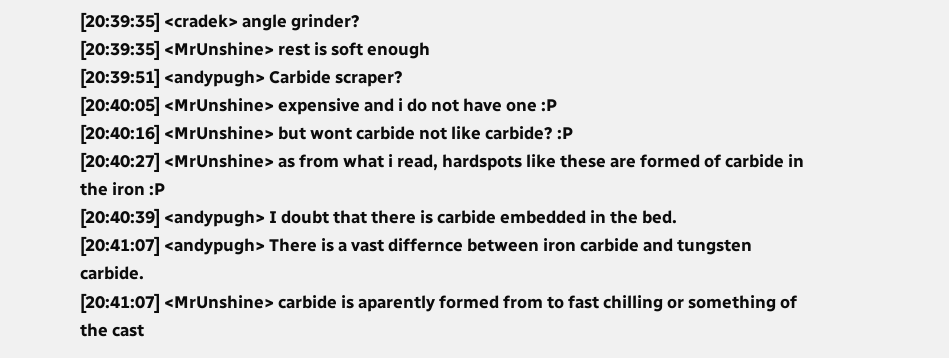[20:39:35] <cradek> angle grinder?
[20:39:35] <MrUnshine> rest is soft enough
[20:39:51] <andypugh> Carbide scraper?
[20:40:05] <MrUnshine> expensive and i do not have one :P
[20:40:16] <MrUnshine> but wont carbide not like carbide? :P
[20:40:27] <MrUnshine> as from what i read, hardspots like these are formed of carbide in the iron :P
[20:40:39] <andypugh> I doubt that there is carbide embedded in the bed.
[20:41:07] <andypugh> There is a vast differnce between iron carbide and tungsten carbide.
[20:41:07] <MrUnshine> carbide is aparently formed from to fast chilling or something of the cast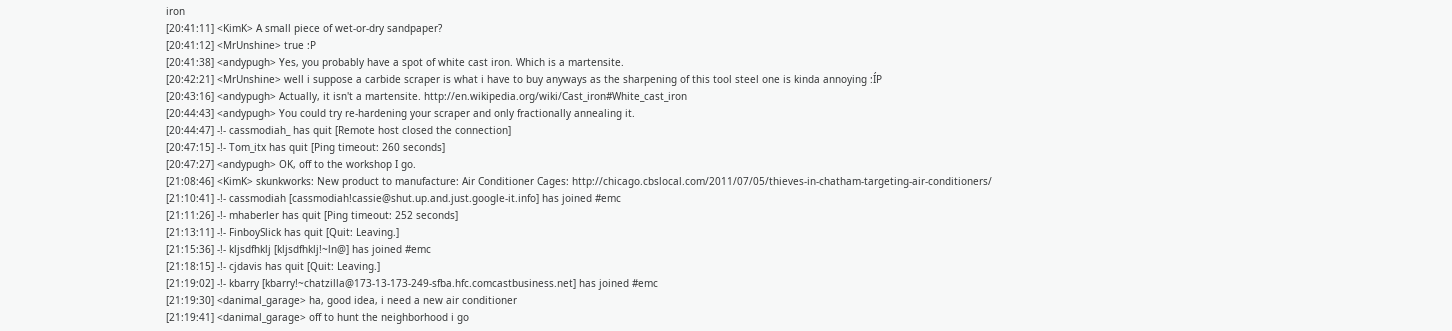iron
[20:41:11] <KimK> A small piece of wet-or-dry sandpaper?
[20:41:12] <MrUnshine> true :P
[20:41:38] <andypugh> Yes, you probably have a spot of white cast iron. Which is a martensite.
[20:42:21] <MrUnshine> well i suppose a carbide scraper is what i have to buy anyways as the sharpening of this tool steel one is kinda annoying :ÍP
[20:43:16] <andypugh> Actually, it isn't a martensite. http://en.wikipedia.org/wiki/Cast_iron#White_cast_iron
[20:44:43] <andypugh> You could try re-hardening your scraper and only fractionally annealing it.
[20:44:47] -!- cassmodiah_ has quit [Remote host closed the connection]
[20:47:15] -!- Tom_itx has quit [Ping timeout: 260 seconds]
[20:47:27] <andypugh> OK, off to the workshop I go.
[21:08:46] <KimK> skunkworks: New product to manufacture: Air Conditioner Cages: http://chicago.cbslocal.com/2011/07/05/thieves-in-chatham-targeting-air-conditioners/
[21:10:41] -!- cassmodiah [cassmodiah!cassie@shut.up.and.just.google-it.info] has joined #emc
[21:11:26] -!- mhaberler has quit [Ping timeout: 252 seconds]
[21:13:11] -!- FinboySlick has quit [Quit: Leaving.]
[21:15:36] -!- kljsdfhklj [kljsdfhklj!~ln@] has joined #emc
[21:18:15] -!- cjdavis has quit [Quit: Leaving.]
[21:19:02] -!- kbarry [kbarry!~chatzilla@173-13-173-249-sfba.hfc.comcastbusiness.net] has joined #emc
[21:19:30] <danimal_garage> ha, good idea, i need a new air conditioner
[21:19:41] <danimal_garage> off to hunt the neighborhood i go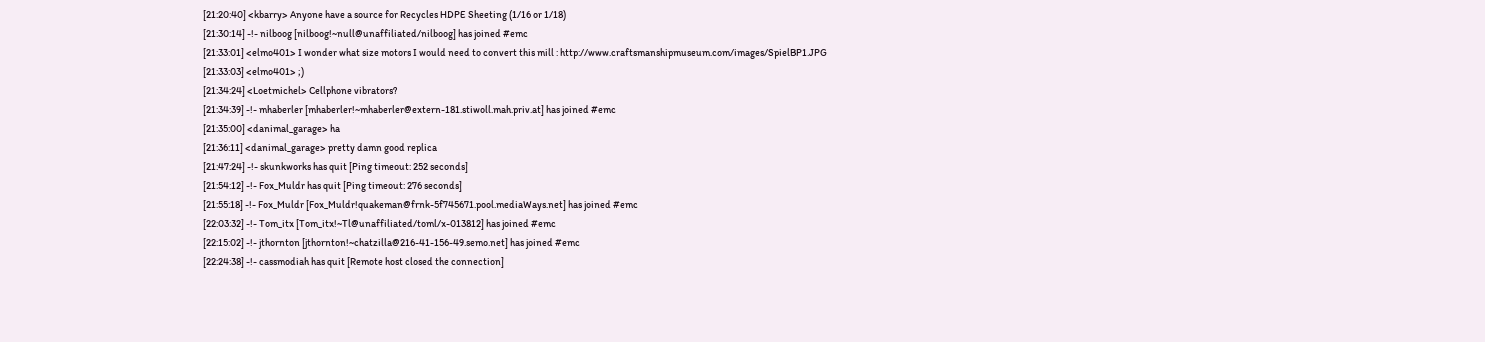[21:20:40] <kbarry> Anyone have a source for Recycles HDPE Sheeting (1/16 or 1/18)
[21:30:14] -!- nilboog [nilboog!~null@unaffiliated/nilboog] has joined #emc
[21:33:01] <elmo401> I wonder what size motors I would need to convert this mill : http://www.craftsmanshipmuseum.com/images/SpielBP1.JPG
[21:33:03] <elmo401> ;)
[21:34:24] <Loetmichel> Cellphone vibrators?
[21:34:39] -!- mhaberler [mhaberler!~mhaberler@extern-181.stiwoll.mah.priv.at] has joined #emc
[21:35:00] <danimal_garage> ha
[21:36:11] <danimal_garage> pretty damn good replica
[21:47:24] -!- skunkworks has quit [Ping timeout: 252 seconds]
[21:54:12] -!- Fox_Muldr has quit [Ping timeout: 276 seconds]
[21:55:18] -!- Fox_Muldr [Fox_Muldr!quakeman@frnk-5f745671.pool.mediaWays.net] has joined #emc
[22:03:32] -!- Tom_itx [Tom_itx!~Tl@unaffiliated/toml/x-013812] has joined #emc
[22:15:02] -!- jthornton [jthornton!~chatzilla@216-41-156-49.semo.net] has joined #emc
[22:24:38] -!- cassmodiah has quit [Remote host closed the connection]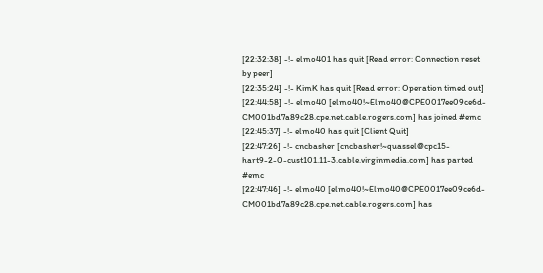[22:32:38] -!- elmo401 has quit [Read error: Connection reset by peer]
[22:35:24] -!- KimK has quit [Read error: Operation timed out]
[22:44:58] -!- elmo40 [elmo40!~Elmo40@CPE0017ee09ce6d-CM001bd7a89c28.cpe.net.cable.rogers.com] has joined #emc
[22:45:37] -!- elmo40 has quit [Client Quit]
[22:47:26] -!- cncbasher [cncbasher!~quassel@cpc15-hart9-2-0-cust101.11-3.cable.virginmedia.com] has parted #emc
[22:47:46] -!- elmo40 [elmo40!~Elmo40@CPE0017ee09ce6d-CM001bd7a89c28.cpe.net.cable.rogers.com] has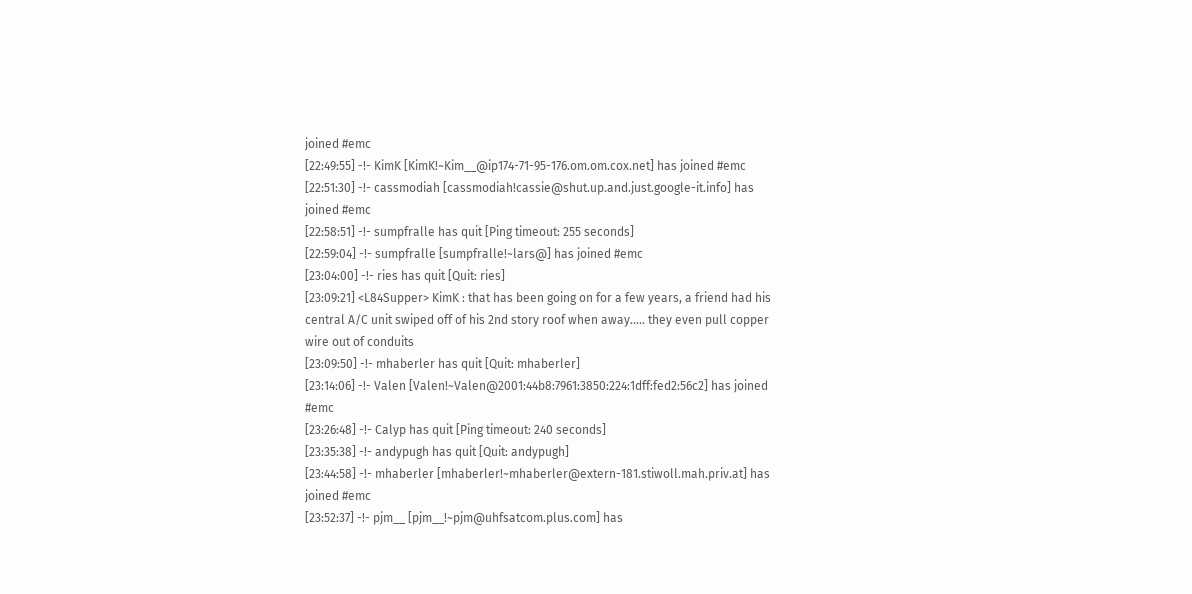joined #emc
[22:49:55] -!- KimK [KimK!~Kim__@ip174-71-95-176.om.om.cox.net] has joined #emc
[22:51:30] -!- cassmodiah [cassmodiah!cassie@shut.up.and.just.google-it.info] has joined #emc
[22:58:51] -!- sumpfralle has quit [Ping timeout: 255 seconds]
[22:59:04] -!- sumpfralle [sumpfralle!~lars@] has joined #emc
[23:04:00] -!- ries has quit [Quit: ries]
[23:09:21] <L84Supper> KimK : that has been going on for a few years, a friend had his central A/C unit swiped off of his 2nd story roof when away..... they even pull copper wire out of conduits
[23:09:50] -!- mhaberler has quit [Quit: mhaberler]
[23:14:06] -!- Valen [Valen!~Valen@2001:44b8:7961:3850:224:1dff:fed2:56c2] has joined #emc
[23:26:48] -!- Calyp has quit [Ping timeout: 240 seconds]
[23:35:38] -!- andypugh has quit [Quit: andypugh]
[23:44:58] -!- mhaberler [mhaberler!~mhaberler@extern-181.stiwoll.mah.priv.at] has joined #emc
[23:52:37] -!- pjm__ [pjm__!~pjm@uhfsatcom.plus.com] has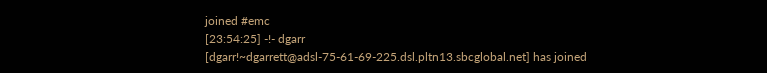joined #emc
[23:54:25] -!- dgarr [dgarr!~dgarrett@adsl-75-61-69-225.dsl.pltn13.sbcglobal.net] has joined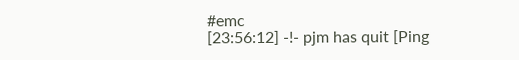#emc
[23:56:12] -!- pjm has quit [Ping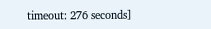timeout: 276 seconds]